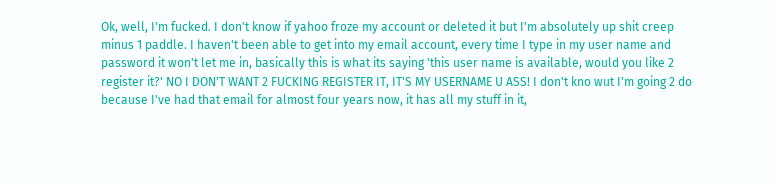Ok, well, I'm fucked. I don't know if yahoo froze my account or deleted it but I'm absolutely up shit creep minus 1 paddle. I haven't been able to get into my email account, every time I type in my user name and password it won't let me in, basically this is what its saying 'this user name is available, would you like 2 register it?' NO I DON'T WANT 2 FUCKING REGISTER IT, IT'S MY USERNAME U ASS! I don't kno wut I'm going 2 do because I've had that email for almost four years now, it has all my stuff in it,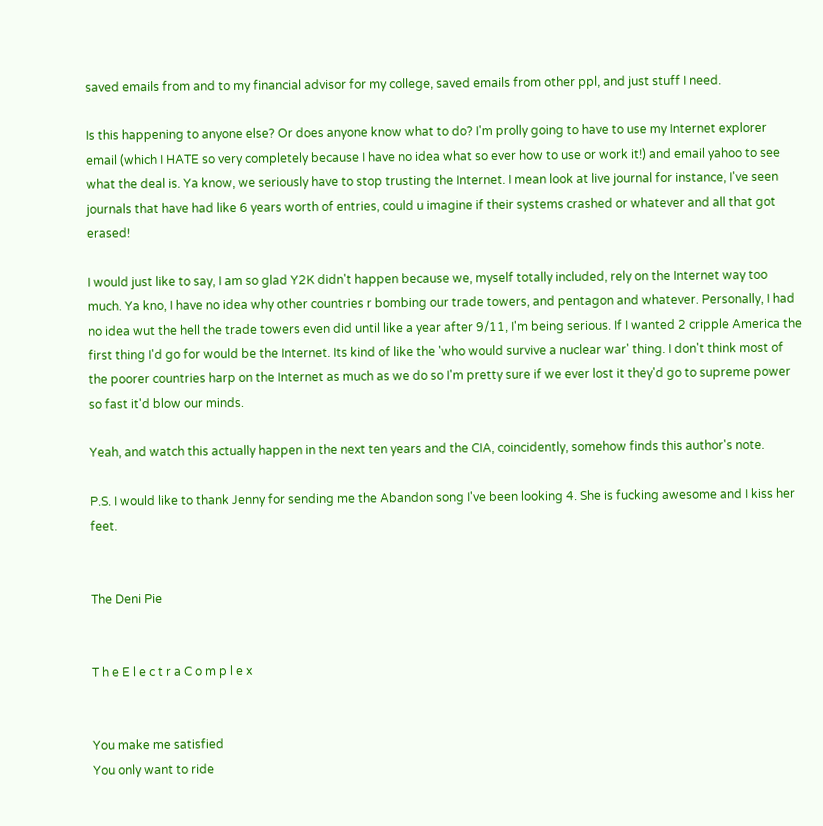saved emails from and to my financial advisor for my college, saved emails from other ppl, and just stuff I need.

Is this happening to anyone else? Or does anyone know what to do? I'm prolly going to have to use my Internet explorer email (which I HATE so very completely because I have no idea what so ever how to use or work it!) and email yahoo to see what the deal is. Ya know, we seriously have to stop trusting the Internet. I mean look at live journal for instance, I've seen journals that have had like 6 years worth of entries, could u imagine if their systems crashed or whatever and all that got erased!

I would just like to say, I am so glad Y2K didn't happen because we, myself totally included, rely on the Internet way too much. Ya kno, I have no idea why other countries r bombing our trade towers, and pentagon and whatever. Personally, I had no idea wut the hell the trade towers even did until like a year after 9/11, I'm being serious. If I wanted 2 cripple America the first thing I'd go for would be the Internet. Its kind of like the 'who would survive a nuclear war' thing. I don't think most of the poorer countries harp on the Internet as much as we do so I'm pretty sure if we ever lost it they'd go to supreme power so fast it'd blow our minds.

Yeah, and watch this actually happen in the next ten years and the CIA, coincidently, somehow finds this author's note.

P.S. I would like to thank Jenny for sending me the Abandon song I've been looking 4. She is fucking awesome and I kiss her feet.


The Deni Pie


T h e E l e c t r a C o m p l e x


You make me satisfied
You only want to ride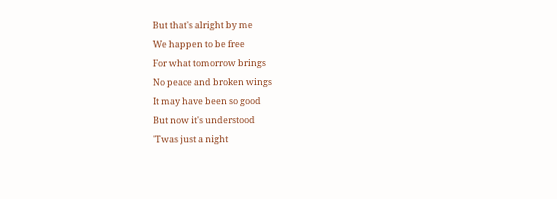But that's alright by me
We happen to be free
For what tomorrow brings
No peace and broken wings
It may have been so good
But now it's understood
'Twas just a night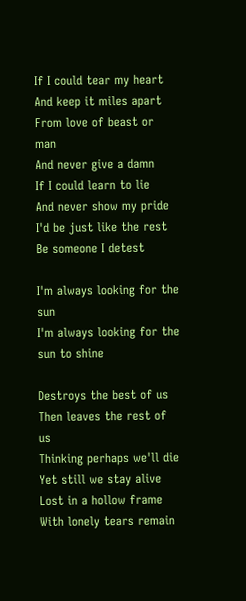If I could tear my heart
And keep it miles apart
From love of beast or man
And never give a damn
If I could learn to lie
And never show my pride
I'd be just like the rest
Be someone I detest

I'm always looking for the sun
I'm always looking for the sun to shine

Destroys the best of us
Then leaves the rest of us
Thinking perhaps we'll die
Yet still we stay alive
Lost in a hollow frame
With lonely tears remain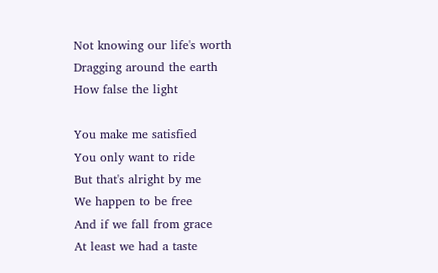Not knowing our life's worth
Dragging around the earth
How false the light

You make me satisfied
You only want to ride
But that's alright by me
We happen to be free
And if we fall from grace
At least we had a taste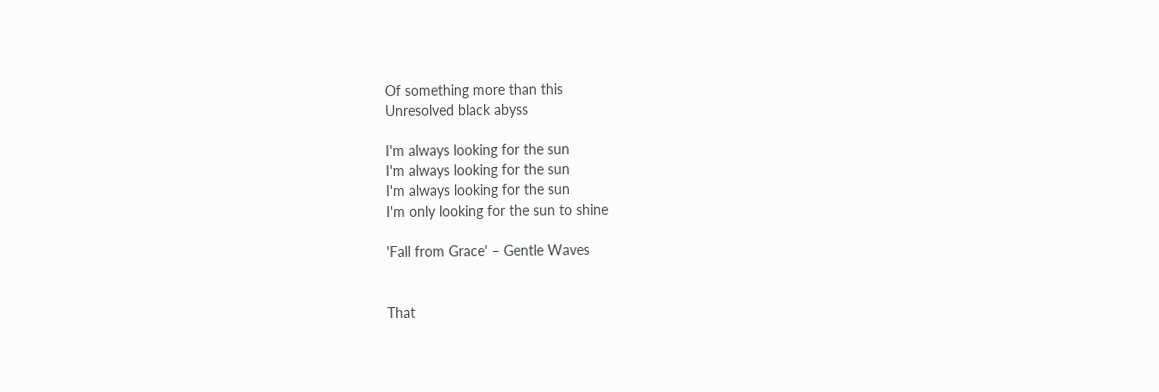Of something more than this
Unresolved black abyss

I'm always looking for the sun
I'm always looking for the sun
I'm always looking for the sun
I'm only looking for the sun to shine

'Fall from Grace' – Gentle Waves


That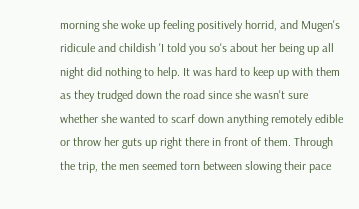morning she woke up feeling positively horrid, and Mugen's ridicule and childish 'I told you so's about her being up all night did nothing to help. It was hard to keep up with them as they trudged down the road since she wasn't sure whether she wanted to scarf down anything remotely edible or throw her guts up right there in front of them. Through the trip, the men seemed torn between slowing their pace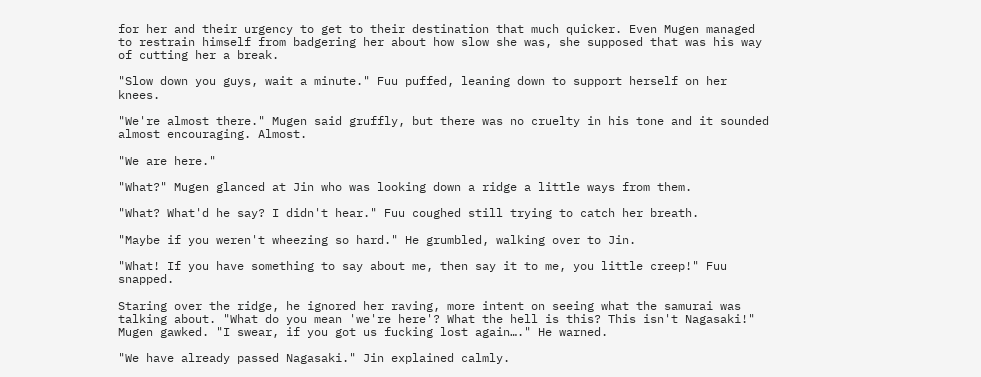for her and their urgency to get to their destination that much quicker. Even Mugen managed to restrain himself from badgering her about how slow she was, she supposed that was his way of cutting her a break.

"Slow down you guys, wait a minute." Fuu puffed, leaning down to support herself on her knees.

"We're almost there." Mugen said gruffly, but there was no cruelty in his tone and it sounded almost encouraging. Almost.

"We are here."

"What?" Mugen glanced at Jin who was looking down a ridge a little ways from them.

"What? What'd he say? I didn't hear." Fuu coughed still trying to catch her breath.

"Maybe if you weren't wheezing so hard." He grumbled, walking over to Jin.

"What! If you have something to say about me, then say it to me, you little creep!" Fuu snapped.

Staring over the ridge, he ignored her raving, more intent on seeing what the samurai was talking about. "What do you mean 'we're here'? What the hell is this? This isn't Nagasaki!" Mugen gawked. "I swear, if you got us fucking lost again…." He warned.

"We have already passed Nagasaki." Jin explained calmly.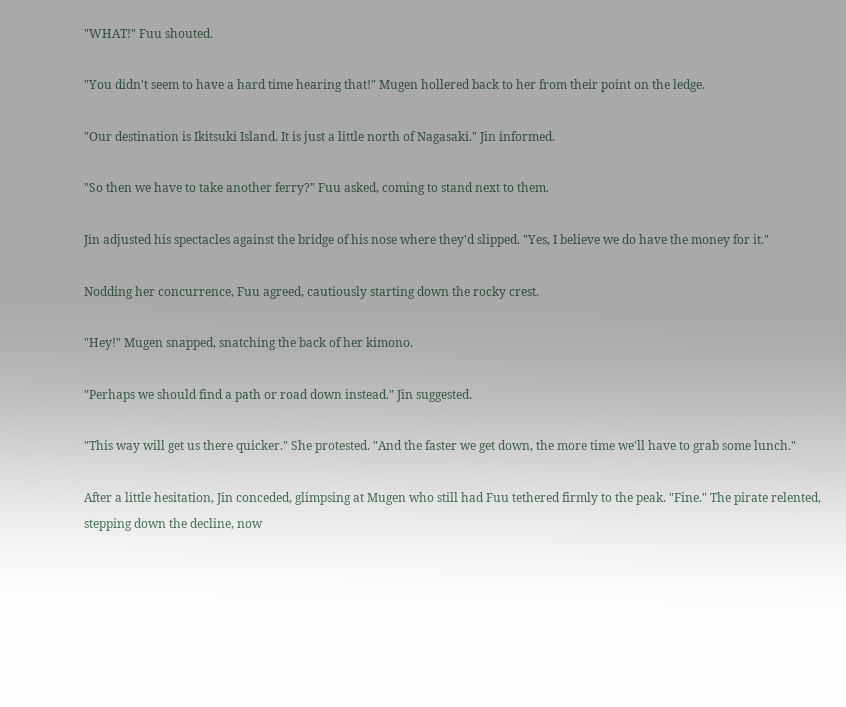"WHAT!" Fuu shouted.

"You didn't seem to have a hard time hearing that!" Mugen hollered back to her from their point on the ledge.

"Our destination is Ikitsuki Island. It is just a little north of Nagasaki." Jin informed.

"So then we have to take another ferry?" Fuu asked, coming to stand next to them.

Jin adjusted his spectacles against the bridge of his nose where they'd slipped. "Yes, I believe we do have the money for it."

Nodding her concurrence, Fuu agreed, cautiously starting down the rocky crest.

"Hey!" Mugen snapped, snatching the back of her kimono.

"Perhaps we should find a path or road down instead." Jin suggested.

"This way will get us there quicker." She protested. "And the faster we get down, the more time we'll have to grab some lunch."

After a little hesitation, Jin conceded, glimpsing at Mugen who still had Fuu tethered firmly to the peak. "Fine." The pirate relented, stepping down the decline, now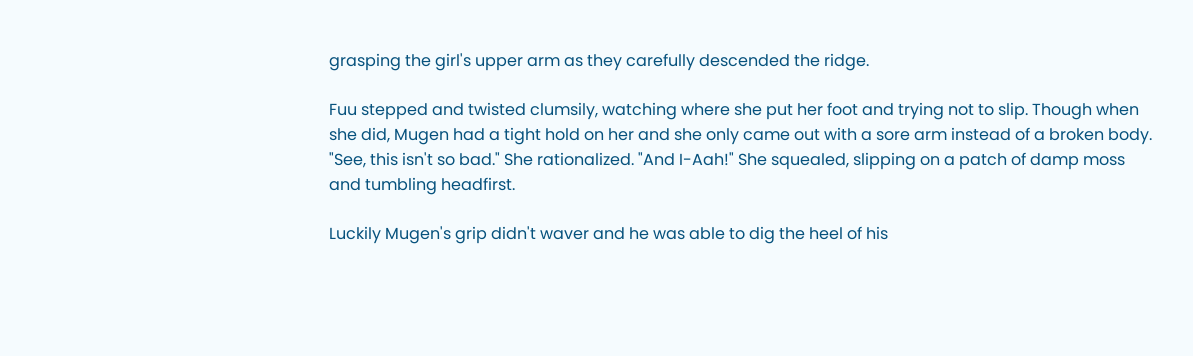grasping the girl's upper arm as they carefully descended the ridge.

Fuu stepped and twisted clumsily, watching where she put her foot and trying not to slip. Though when she did, Mugen had a tight hold on her and she only came out with a sore arm instead of a broken body. "See, this isn't so bad." She rationalized. "And I-Aah!" She squealed, slipping on a patch of damp moss and tumbling headfirst.

Luckily Mugen's grip didn't waver and he was able to dig the heel of his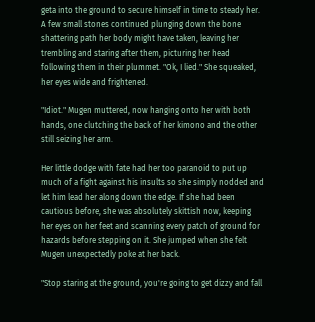geta into the ground to secure himself in time to steady her. A few small stones continued plunging down the bone shattering path her body might have taken, leaving her trembling and staring after them, picturing her head following them in their plummet. "Ok, I lied." She squeaked, her eyes wide and frightened.

"Idiot." Mugen muttered, now hanging onto her with both hands, one clutching the back of her kimono and the other still seizing her arm.

Her little dodge with fate had her too paranoid to put up much of a fight against his insults so she simply nodded and let him lead her along down the edge. If she had been cautious before, she was absolutely skittish now, keeping her eyes on her feet and scanning every patch of ground for hazards before stepping on it. She jumped when she felt Mugen unexpectedly poke at her back.

"Stop staring at the ground, you're going to get dizzy and fall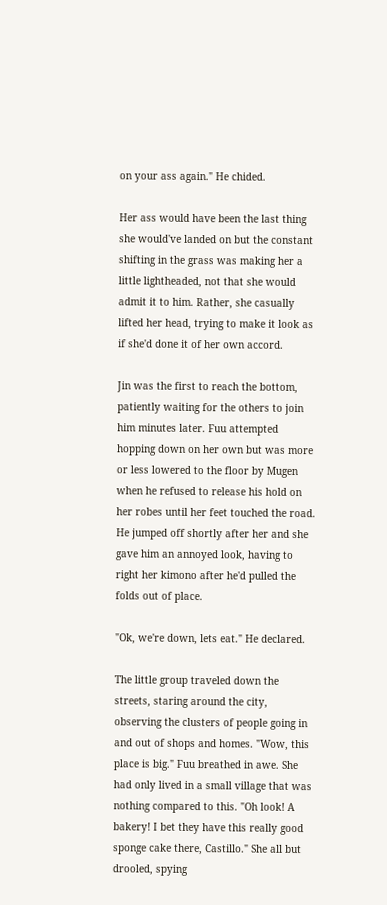on your ass again." He chided.

Her ass would have been the last thing she would've landed on but the constant shifting in the grass was making her a little lightheaded, not that she would admit it to him. Rather, she casually lifted her head, trying to make it look as if she'd done it of her own accord.

Jin was the first to reach the bottom, patiently waiting for the others to join him minutes later. Fuu attempted hopping down on her own but was more or less lowered to the floor by Mugen when he refused to release his hold on her robes until her feet touched the road. He jumped off shortly after her and she gave him an annoyed look, having to right her kimono after he'd pulled the folds out of place.

"Ok, we're down, lets eat." He declared.

The little group traveled down the streets, staring around the city, observing the clusters of people going in and out of shops and homes. "Wow, this place is big." Fuu breathed in awe. She had only lived in a small village that was nothing compared to this. "Oh look! A bakery! I bet they have this really good sponge cake there, Castillo." She all but drooled, spying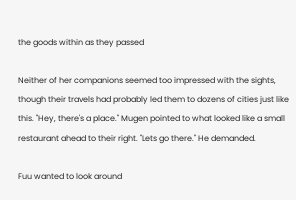the goods within as they passed

Neither of her companions seemed too impressed with the sights, though their travels had probably led them to dozens of cities just like this. "Hey, there's a place." Mugen pointed to what looked like a small restaurant ahead to their right. "Lets go there." He demanded.

Fuu wanted to look around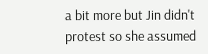a bit more but Jin didn't protest so she assumed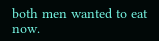both men wanted to eat now.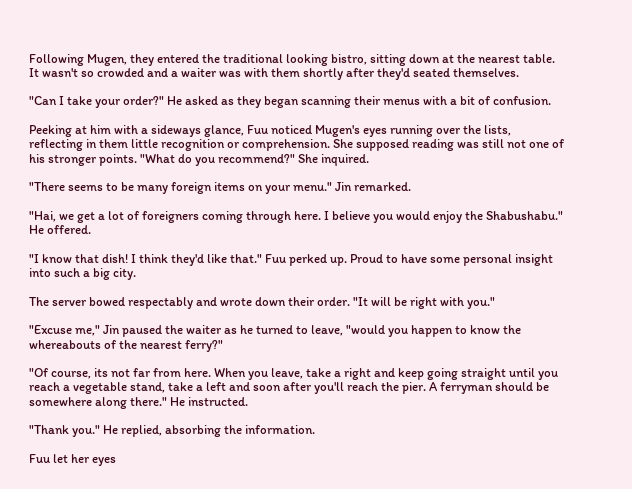Following Mugen, they entered the traditional looking bistro, sitting down at the nearest table. It wasn't so crowded and a waiter was with them shortly after they'd seated themselves.

"Can I take your order?" He asked as they began scanning their menus with a bit of confusion.

Peeking at him with a sideways glance, Fuu noticed Mugen's eyes running over the lists, reflecting in them little recognition or comprehension. She supposed reading was still not one of his stronger points. "What do you recommend?" She inquired.

"There seems to be many foreign items on your menu." Jin remarked.

"Hai, we get a lot of foreigners coming through here. I believe you would enjoy the Shabushabu." He offered.

"I know that dish! I think they'd like that." Fuu perked up. Proud to have some personal insight into such a big city.

The server bowed respectably and wrote down their order. "It will be right with you."

"Excuse me," Jin paused the waiter as he turned to leave, "would you happen to know the whereabouts of the nearest ferry?"

"Of course, its not far from here. When you leave, take a right and keep going straight until you reach a vegetable stand, take a left and soon after you'll reach the pier. A ferryman should be somewhere along there." He instructed.

"Thank you." He replied, absorbing the information.

Fuu let her eyes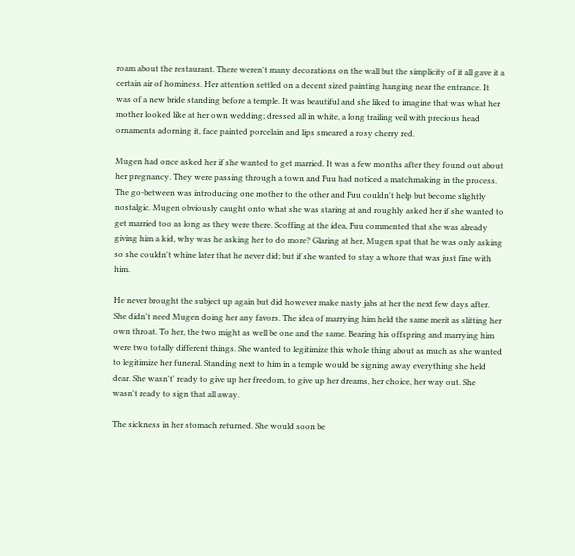roam about the restaurant. There weren't many decorations on the wall but the simplicity of it all gave it a certain air of hominess. Her attention settled on a decent sized painting hanging near the entrance. It was of a new bride standing before a temple. It was beautiful and she liked to imagine that was what her mother looked like at her own wedding; dressed all in white, a long trailing veil with precious head ornaments adorning it, face painted porcelain and lips smeared a rosy cherry red.

Mugen had once asked her if she wanted to get married. It was a few months after they found out about her pregnancy. They were passing through a town and Fuu had noticed a matchmaking in the process. The go-between was introducing one mother to the other and Fuu couldn't help but become slightly nostalgic. Mugen obviously caught onto what she was staring at and roughly asked her if she wanted to get married too as long as they were there. Scoffing at the idea, Fuu commented that she was already giving him a kid, why was he asking her to do more? Glaring at her, Mugen spat that he was only asking so she couldn't whine later that he never did; but if she wanted to stay a whore that was just fine with him.

He never brought the subject up again but did however make nasty jabs at her the next few days after. She didn't need Mugen doing her any favors. The idea of marrying him held the same merit as slitting her own throat. To her, the two might as well be one and the same. Bearing his offspring and marrying him were two totally different things. She wanted to legitimize this whole thing about as much as she wanted to legitimize her funeral. Standing next to him in a temple would be signing away everything she held dear. She wasn't' ready to give up her freedom, to give up her dreams, her choice, her way out. She wasn't ready to sign that all away.

The sickness in her stomach returned. She would soon be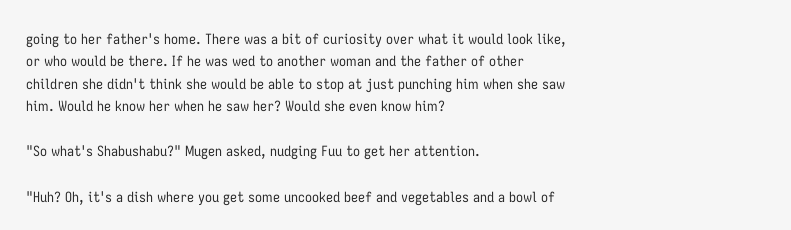going to her father's home. There was a bit of curiosity over what it would look like, or who would be there. If he was wed to another woman and the father of other children she didn't think she would be able to stop at just punching him when she saw him. Would he know her when he saw her? Would she even know him?

"So what's Shabushabu?" Mugen asked, nudging Fuu to get her attention.

"Huh? Oh, it's a dish where you get some uncooked beef and vegetables and a bowl of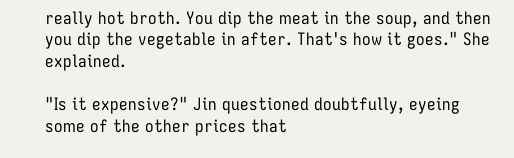really hot broth. You dip the meat in the soup, and then you dip the vegetable in after. That's how it goes." She explained.

"Is it expensive?" Jin questioned doubtfully, eyeing some of the other prices that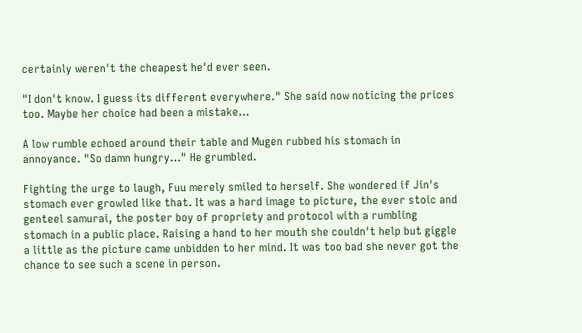certainly weren't the cheapest he'd ever seen.

"I don't know. I guess its different everywhere." She said now noticing the prices too. Maybe her choice had been a mistake…

A low rumble echoed around their table and Mugen rubbed his stomach in annoyance. "So damn hungry…" He grumbled.

Fighting the urge to laugh, Fuu merely smiled to herself. She wondered if Jin's stomach ever growled like that. It was a hard image to picture, the ever stoic and genteel samurai, the poster boy of propriety and protocol with a rumbling stomach in a public place. Raising a hand to her mouth she couldn't help but giggle a little as the picture came unbidden to her mind. It was too bad she never got the chance to see such a scene in person.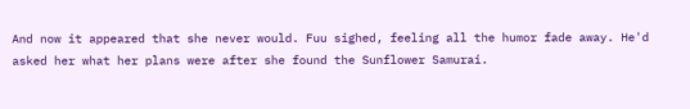And now it appeared that she never would. Fuu sighed, feeling all the humor fade away. He'd asked her what her plans were after she found the Sunflower Samurai.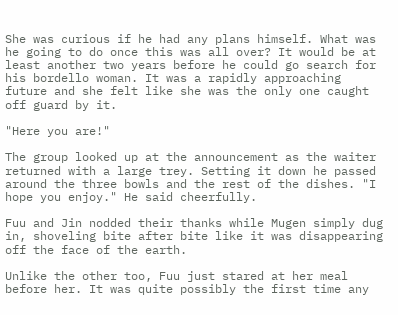She was curious if he had any plans himself. What was he going to do once this was all over? It would be at least another two years before he could go search for his bordello woman. It was a rapidly approaching future and she felt like she was the only one caught off guard by it.

"Here you are!"

The group looked up at the announcement as the waiter returned with a large trey. Setting it down he passed around the three bowls and the rest of the dishes. "I hope you enjoy." He said cheerfully.

Fuu and Jin nodded their thanks while Mugen simply dug in, shoveling bite after bite like it was disappearing off the face of the earth.

Unlike the other too, Fuu just stared at her meal before her. It was quite possibly the first time any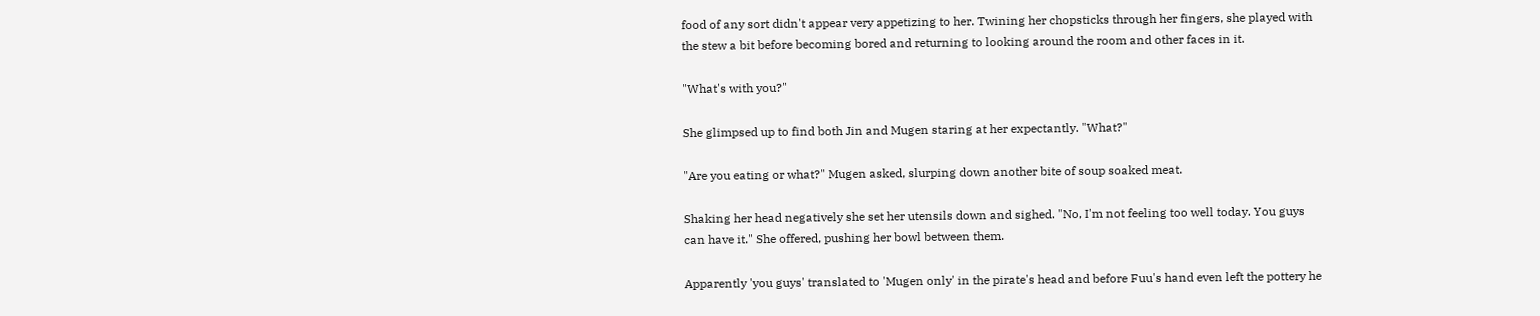food of any sort didn't appear very appetizing to her. Twining her chopsticks through her fingers, she played with the stew a bit before becoming bored and returning to looking around the room and other faces in it.

"What's with you?"

She glimpsed up to find both Jin and Mugen staring at her expectantly. "What?"

"Are you eating or what?" Mugen asked, slurping down another bite of soup soaked meat.

Shaking her head negatively she set her utensils down and sighed. "No, I'm not feeling too well today. You guys can have it." She offered, pushing her bowl between them.

Apparently 'you guys' translated to 'Mugen only' in the pirate's head and before Fuu's hand even left the pottery he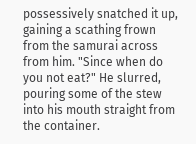possessively snatched it up, gaining a scathing frown from the samurai across from him. "Since when do you not eat?" He slurred, pouring some of the stew into his mouth straight from the container.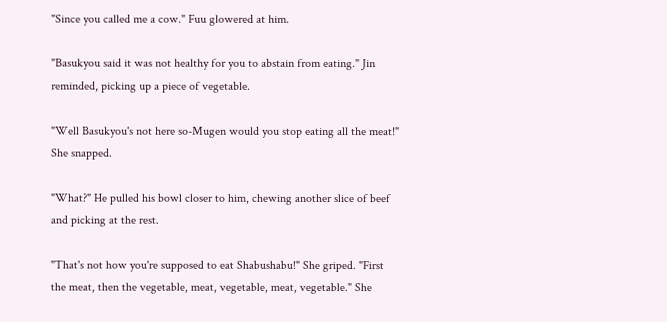"Since you called me a cow." Fuu glowered at him.

"Basukyou said it was not healthy for you to abstain from eating." Jin reminded, picking up a piece of vegetable.

"Well Basukyou's not here so-Mugen would you stop eating all the meat!" She snapped.

"What?" He pulled his bowl closer to him, chewing another slice of beef and picking at the rest.

"That's not how you're supposed to eat Shabushabu!" She griped. "First the meat, then the vegetable, meat, vegetable, meat, vegetable." She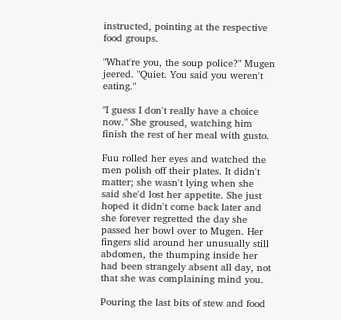instructed, pointing at the respective food groups.

"What're you, the soup police?" Mugen jeered. "Quiet. You said you weren't eating."

"I guess I don't really have a choice now." She groused, watching him finish the rest of her meal with gusto.

Fuu rolled her eyes and watched the men polish off their plates. It didn't matter; she wasn't lying when she said she'd lost her appetite. She just hoped it didn't come back later and she forever regretted the day she passed her bowl over to Mugen. Her fingers slid around her unusually still abdomen, the thumping inside her had been strangely absent all day, not that she was complaining mind you.

Pouring the last bits of stew and food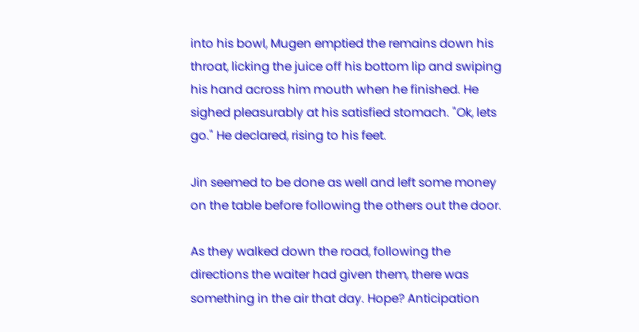into his bowl, Mugen emptied the remains down his throat, licking the juice off his bottom lip and swiping his hand across him mouth when he finished. He sighed pleasurably at his satisfied stomach. "Ok, lets go." He declared, rising to his feet.

Jin seemed to be done as well and left some money on the table before following the others out the door.

As they walked down the road, following the directions the waiter had given them, there was something in the air that day. Hope? Anticipation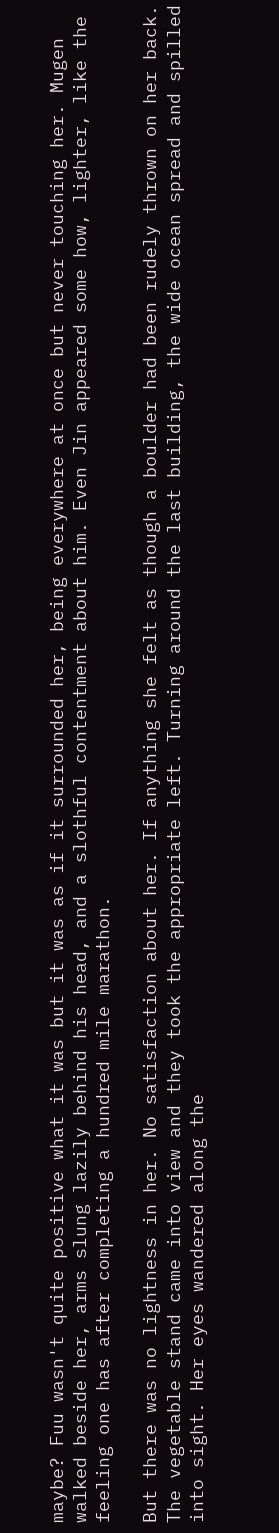maybe? Fuu wasn't quite positive what it was but it was as if it surrounded her, being everywhere at once but never touching her. Mugen walked beside her, arms slung lazily behind his head, and a slothful contentment about him. Even Jin appeared some how, lighter, like the feeling one has after completing a hundred mile marathon.

But there was no lightness in her. No satisfaction about her. If anything she felt as though a boulder had been rudely thrown on her back. The vegetable stand came into view and they took the appropriate left. Turning around the last building, the wide ocean spread and spilled into sight. Her eyes wandered along the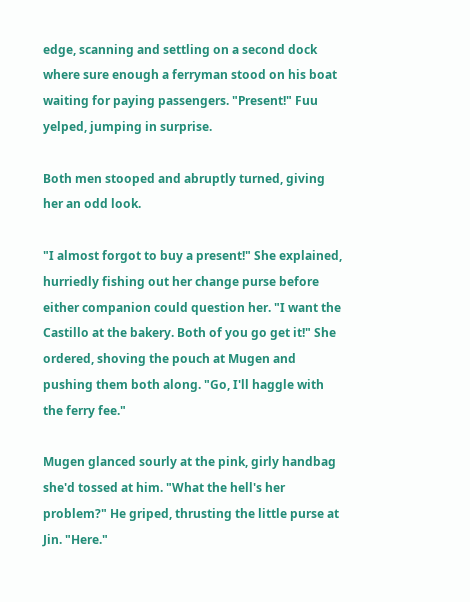edge, scanning and settling on a second dock where sure enough a ferryman stood on his boat waiting for paying passengers. "Present!" Fuu yelped, jumping in surprise.

Both men stooped and abruptly turned, giving her an odd look.

"I almost forgot to buy a present!" She explained, hurriedly fishing out her change purse before either companion could question her. "I want the Castillo at the bakery. Both of you go get it!" She ordered, shoving the pouch at Mugen and pushing them both along. "Go, I'll haggle with the ferry fee."

Mugen glanced sourly at the pink, girly handbag she'd tossed at him. "What the hell's her problem?" He griped, thrusting the little purse at Jin. "Here."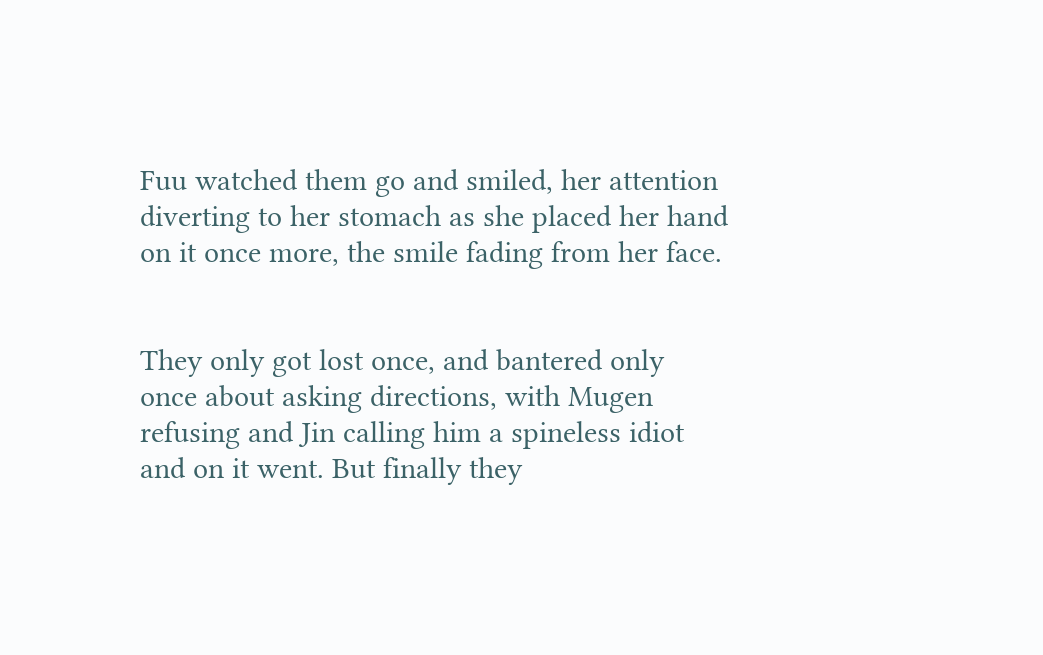Fuu watched them go and smiled, her attention diverting to her stomach as she placed her hand on it once more, the smile fading from her face.


They only got lost once, and bantered only once about asking directions, with Mugen refusing and Jin calling him a spineless idiot and on it went. But finally they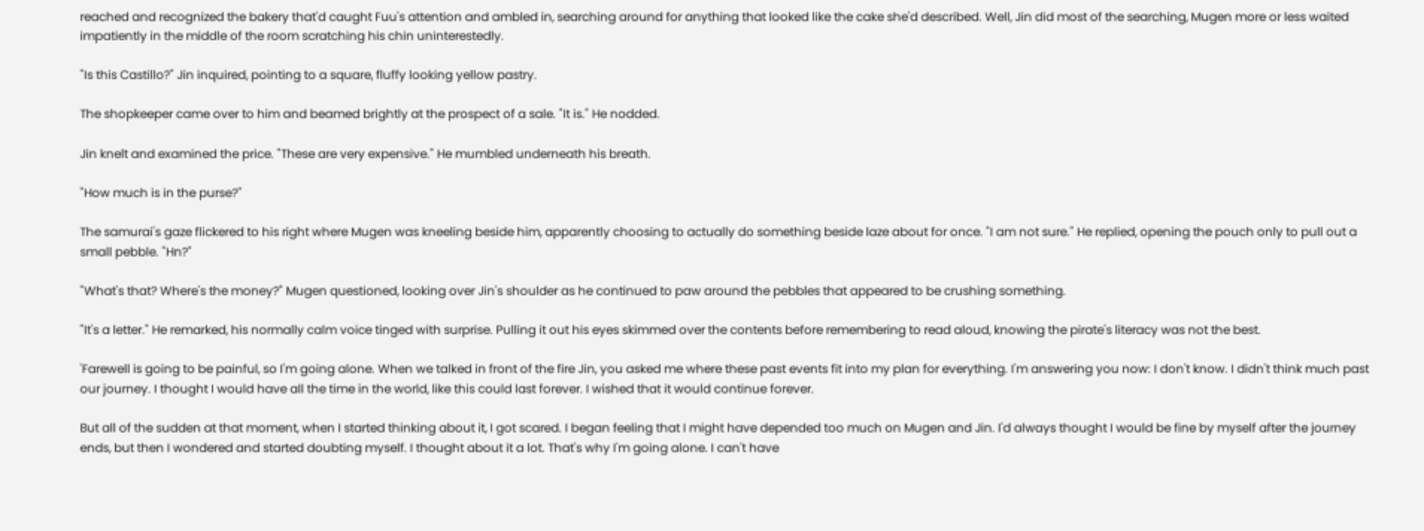reached and recognized the bakery that'd caught Fuu's attention and ambled in, searching around for anything that looked like the cake she'd described. Well, Jin did most of the searching, Mugen more or less waited impatiently in the middle of the room scratching his chin uninterestedly.

"Is this Castillo?" Jin inquired, pointing to a square, fluffy looking yellow pastry.

The shopkeeper came over to him and beamed brightly at the prospect of a sale. "It is." He nodded.

Jin knelt and examined the price. "These are very expensive." He mumbled underneath his breath.

"How much is in the purse?"

The samurai's gaze flickered to his right where Mugen was kneeling beside him, apparently choosing to actually do something beside laze about for once. "I am not sure." He replied, opening the pouch only to pull out a small pebble. "Hn?"

"What's that? Where's the money?" Mugen questioned, looking over Jin's shoulder as he continued to paw around the pebbles that appeared to be crushing something.

"It's a letter." He remarked, his normally calm voice tinged with surprise. Pulling it out his eyes skimmed over the contents before remembering to read aloud, knowing the pirate's literacy was not the best.

'Farewell is going to be painful, so I'm going alone. When we talked in front of the fire Jin, you asked me where these past events fit into my plan for everything. I'm answering you now: I don't know. I didn't think much past our journey. I thought I would have all the time in the world, like this could last forever. I wished that it would continue forever.

But all of the sudden at that moment, when I started thinking about it, I got scared. I began feeling that I might have depended too much on Mugen and Jin. I'd always thought I would be fine by myself after the journey ends, but then I wondered and started doubting myself. I thought about it a lot. That's why I'm going alone. I can't have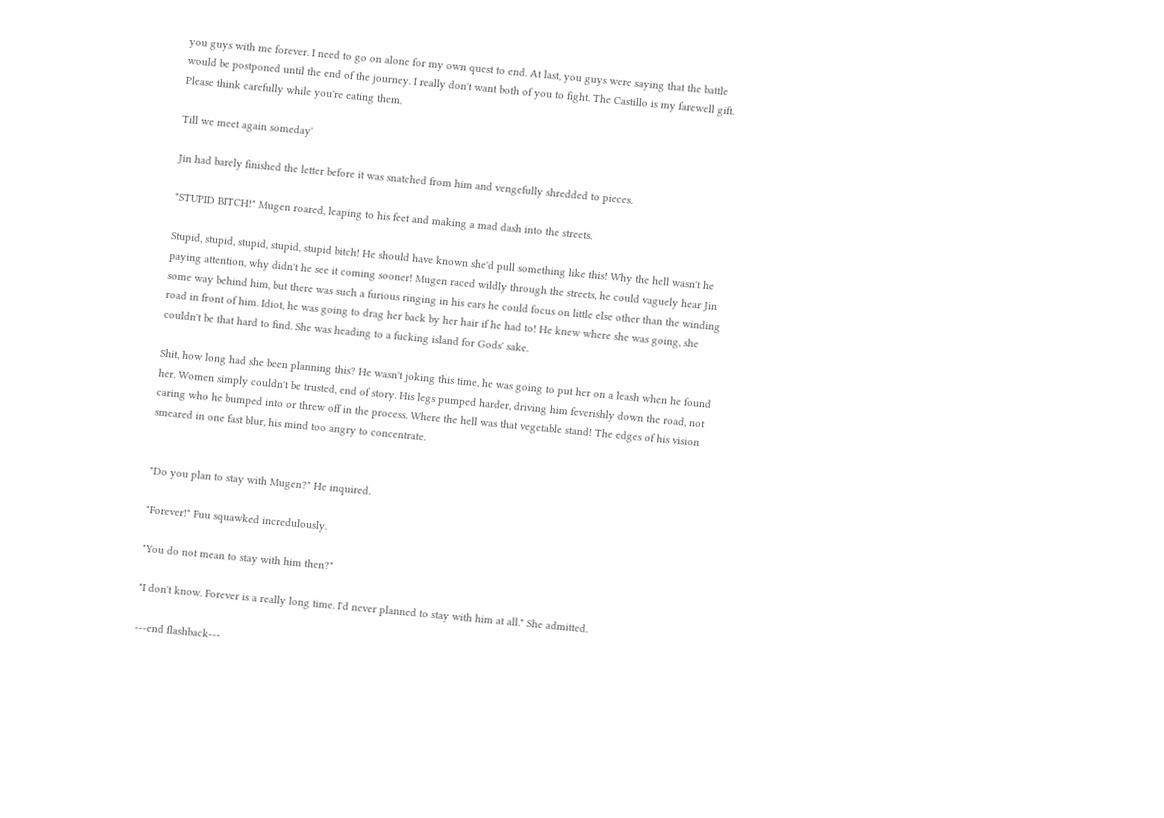you guys with me forever. I need to go on alone for my own quest to end. At last, you guys were saying that the battle would be postponed until the end of the journey. I really don't want both of you to fight. The Castillo is my farewell gift. Please think carefully while you're eating them.

Till we meet again someday'

Jin had barely finished the letter before it was snatched from him and vengefully shredded to pieces.

"STUPID BITCH!" Mugen roared, leaping to his feet and making a mad dash into the streets.

Stupid, stupid, stupid, stupid, stupid bitch! He should have known she'd pull something like this! Why the hell wasn't he paying attention, why didn't he see it coming sooner! Mugen raced wildly through the streets, he could vaguely hear Jin some way behind him, but there was such a furious ringing in his ears he could focus on little else other than the winding road in front of him. Idiot, he was going to drag her back by her hair if he had to! He knew where she was going, she couldn't be that hard to find. She was heading to a fucking island for Gods' sake.

Shit, how long had she been planning this? He wasn't joking this time, he was going to put her on a leash when he found her. Women simply couldn't be trusted, end of story. His legs pumped harder, driving him feverishly down the road, not caring who he bumped into or threw off in the process. Where the hell was that vegetable stand! The edges of his vision smeared in one fast blur, his mind too angry to concentrate.


"Do you plan to stay with Mugen?" He inquired.

"Forever!" Fuu squawked incredulously.

"You do not mean to stay with him then?"

"I don't know. Forever is a really long time. I'd never planned to stay with him at all." She admitted.

---end flashback---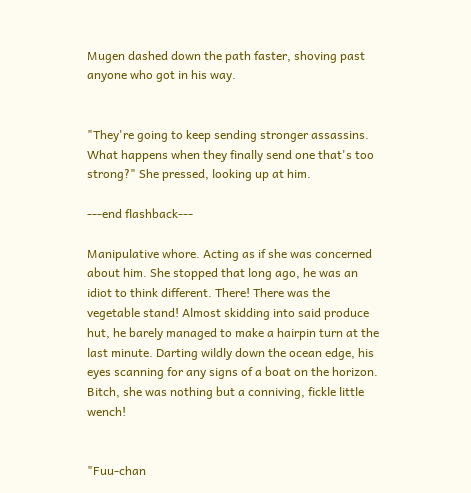Mugen dashed down the path faster, shoving past anyone who got in his way.


"They're going to keep sending stronger assassins. What happens when they finally send one that's too strong?" She pressed, looking up at him.

---end flashback---

Manipulative whore. Acting as if she was concerned about him. She stopped that long ago, he was an idiot to think different. There! There was the vegetable stand! Almost skidding into said produce hut, he barely managed to make a hairpin turn at the last minute. Darting wildly down the ocean edge, his eyes scanning for any signs of a boat on the horizon. Bitch, she was nothing but a conniving, fickle little wench!


"Fuu-chan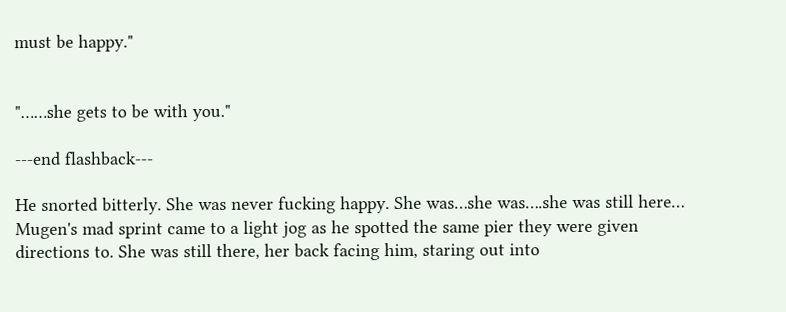must be happy."


"……she gets to be with you."

---end flashback---

He snorted bitterly. She was never fucking happy. She was…she was….she was still here… Mugen's mad sprint came to a light jog as he spotted the same pier they were given directions to. She was still there, her back facing him, staring out into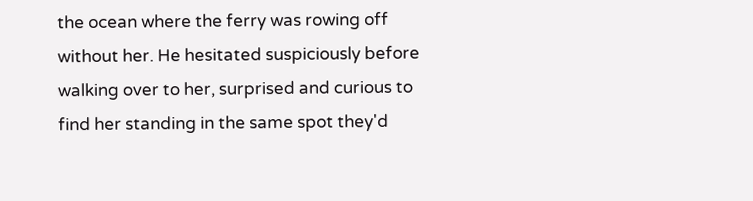the ocean where the ferry was rowing off without her. He hesitated suspiciously before walking over to her, surprised and curious to find her standing in the same spot they'd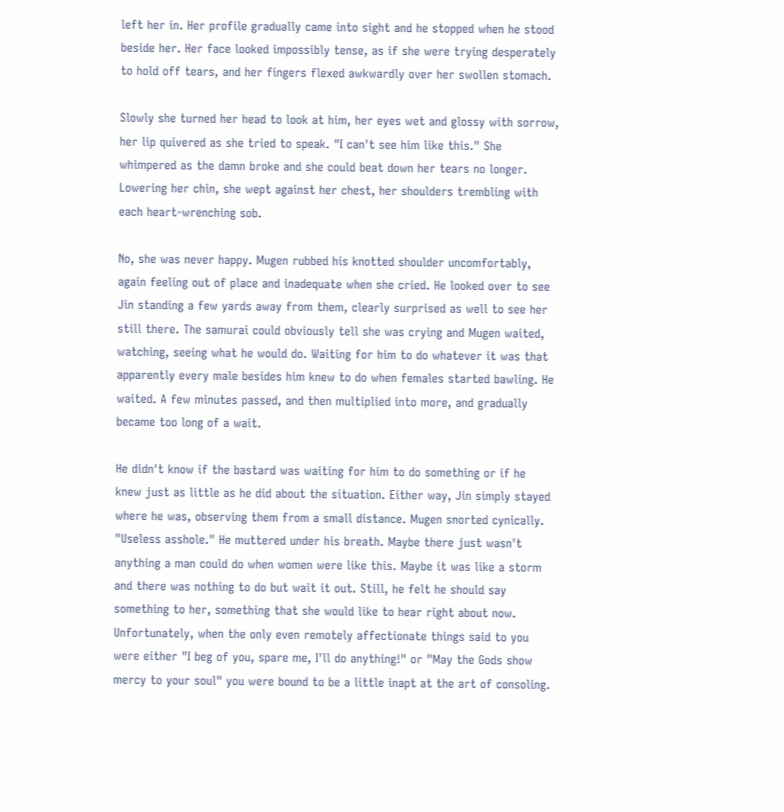left her in. Her profile gradually came into sight and he stopped when he stood beside her. Her face looked impossibly tense, as if she were trying desperately to hold off tears, and her fingers flexed awkwardly over her swollen stomach.

Slowly she turned her head to look at him, her eyes wet and glossy with sorrow, her lip quivered as she tried to speak. "I can't see him like this." She whimpered as the damn broke and she could beat down her tears no longer. Lowering her chin, she wept against her chest, her shoulders trembling with each heart-wrenching sob.

No, she was never happy. Mugen rubbed his knotted shoulder uncomfortably, again feeling out of place and inadequate when she cried. He looked over to see Jin standing a few yards away from them, clearly surprised as well to see her still there. The samurai could obviously tell she was crying and Mugen waited, watching, seeing what he would do. Waiting for him to do whatever it was that apparently every male besides him knew to do when females started bawling. He waited. A few minutes passed, and then multiplied into more, and gradually became too long of a wait.

He didn't know if the bastard was waiting for him to do something or if he knew just as little as he did about the situation. Either way, Jin simply stayed where he was, observing them from a small distance. Mugen snorted cynically. "Useless asshole." He muttered under his breath. Maybe there just wasn't anything a man could do when women were like this. Maybe it was like a storm and there was nothing to do but wait it out. Still, he felt he should say something to her, something that she would like to hear right about now. Unfortunately, when the only even remotely affectionate things said to you were either "I beg of you, spare me, I'll do anything!" or "May the Gods show mercy to your soul" you were bound to be a little inapt at the art of consoling.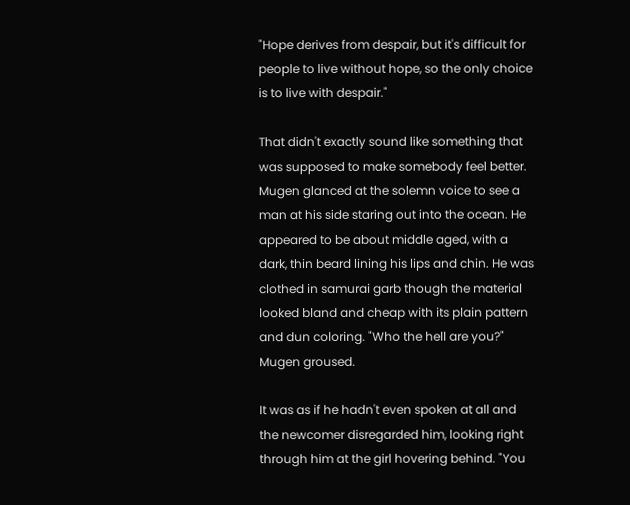"Hope derives from despair, but it's difficult for people to live without hope, so the only choice is to live with despair."

That didn't exactly sound like something that was supposed to make somebody feel better. Mugen glanced at the solemn voice to see a man at his side staring out into the ocean. He appeared to be about middle aged, with a dark, thin beard lining his lips and chin. He was clothed in samurai garb though the material looked bland and cheap with its plain pattern and dun coloring. "Who the hell are you?" Mugen groused.

It was as if he hadn't even spoken at all and the newcomer disregarded him, looking right through him at the girl hovering behind. "You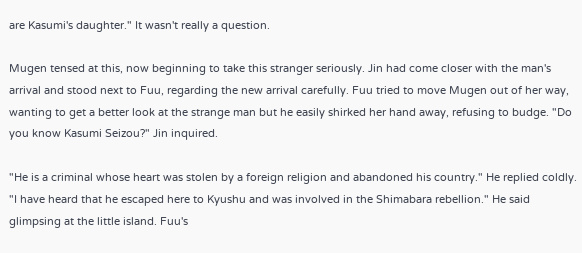are Kasumi's daughter." It wasn't really a question.

Mugen tensed at this, now beginning to take this stranger seriously. Jin had come closer with the man's arrival and stood next to Fuu, regarding the new arrival carefully. Fuu tried to move Mugen out of her way, wanting to get a better look at the strange man but he easily shirked her hand away, refusing to budge. "Do you know Kasumi Seizou?" Jin inquired.

"He is a criminal whose heart was stolen by a foreign religion and abandoned his country." He replied coldly. "I have heard that he escaped here to Kyushu and was involved in the Shimabara rebellion." He said glimpsing at the little island. Fuu's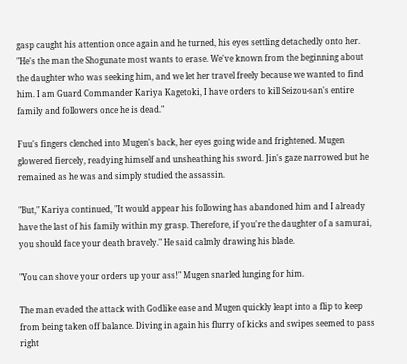gasp caught his attention once again and he turned, his eyes settling detachedly onto her. "He's the man the Shogunate most wants to erase. We've known from the beginning about the daughter who was seeking him, and we let her travel freely because we wanted to find him. I am Guard Commander Kariya Kagetoki, I have orders to kill Seizou-san's entire family and followers once he is dead."

Fuu's fingers clenched into Mugen's back, her eyes going wide and frightened. Mugen glowered fiercely, readying himself and unsheathing his sword. Jin's gaze narrowed but he remained as he was and simply studied the assassin.

"But," Kariya continued, "It would appear his following has abandoned him and I already have the last of his family within my grasp. Therefore, if you're the daughter of a samurai, you should face your death bravely." He said calmly drawing his blade.

"You can shove your orders up your ass!" Mugen snarled lunging for him.

The man evaded the attack with Godlike ease and Mugen quickly leapt into a flip to keep from being taken off balance. Diving in again his flurry of kicks and swipes seemed to pass right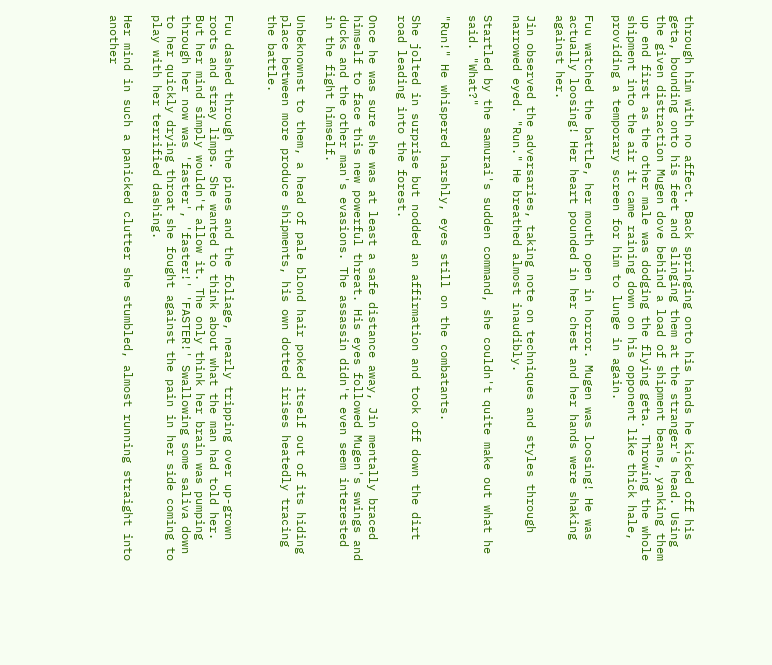through him with no affect. Back springing onto his hands he kicked off his geta, bounding onto his feet and slinging them at the stranger's head. Using the given distraction Mugen dove behind a load of shipment beans, yanking them up end first as the other male was dodging the flying geta. Throwing the whole shipment into the air it came raining down on his opponent like thick hale, providing a temporary screen for him to lunge in again.

Fuu watched the battle, her mouth open in horror. Mugen was loosing! He was actually loosing! Her heart pounded in her chest and her hands were shaking against her.

Jin observed the adversaries, taking note on techniques and styles through narrowed eyed. "Run." He breathed almost inaudibly.

Startled by the samurai's sudden command, she couldn't quite make out what he said. "What?"

"Run!" He whispered harshly, eyes still on the combatants.

She jolted in surprise but nodded an affirmation and took off down the dirt road leading into the forest.

Once he was sure she was at least a safe distance away, Jin mentally braced himself to face this new powerful threat. His eyes followed Mugen's swings and ducks and the other man's evasions. The assassin didn't even seem interested in the fight himself.

Unbeknownst to them, a head of pale blond hair poked itself out of its hiding place between more produce shipments, his own dotted irises heatedly tracing the battle.


Fuu dashed through the pines and the foliage, nearly tripping over up-grown roots and stray limps. She wanted to think about what the man had told her. But her mind simply wouldn't allow it. The only think her brain was pumping through her now was 'faster', 'faster!' 'FASTER!' Swallowing some saliva down to her quickly drying throat she fought against the pain in her side coming to play with her terrified dashing.

Her mind in such a panicked clutter she stumbled, almost running straight into another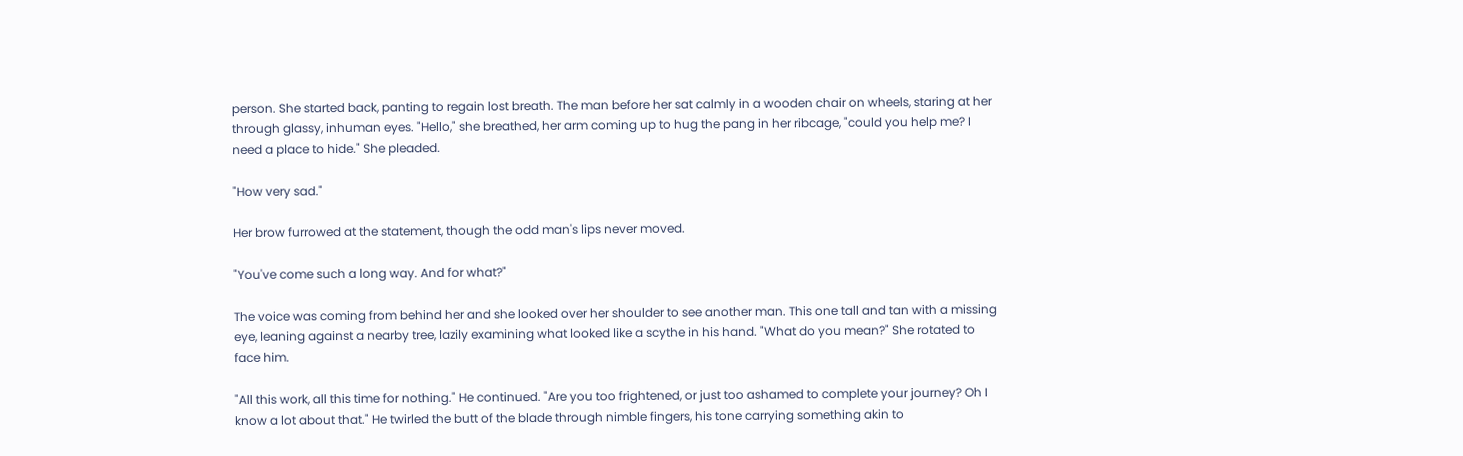person. She started back, panting to regain lost breath. The man before her sat calmly in a wooden chair on wheels, staring at her through glassy, inhuman eyes. "Hello," she breathed, her arm coming up to hug the pang in her ribcage, "could you help me? I need a place to hide." She pleaded.

"How very sad."

Her brow furrowed at the statement, though the odd man's lips never moved.

"You've come such a long way. And for what?"

The voice was coming from behind her and she looked over her shoulder to see another man. This one tall and tan with a missing eye, leaning against a nearby tree, lazily examining what looked like a scythe in his hand. "What do you mean?" She rotated to face him.

"All this work, all this time for nothing." He continued. "Are you too frightened, or just too ashamed to complete your journey? Oh I know a lot about that." He twirled the butt of the blade through nimble fingers, his tone carrying something akin to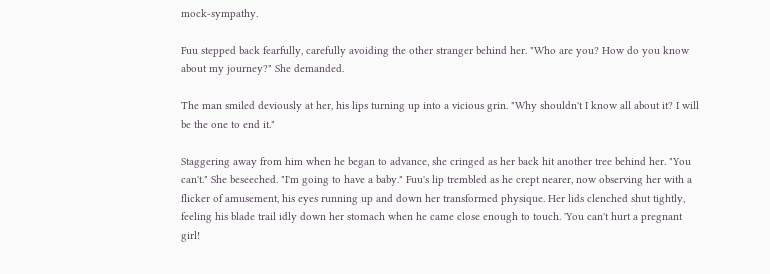mock-sympathy.

Fuu stepped back fearfully, carefully avoiding the other stranger behind her. "Who are you? How do you know about my journey?" She demanded.

The man smiled deviously at her, his lips turning up into a vicious grin. "Why shouldn't I know all about it? I will be the one to end it."

Staggering away from him when he began to advance, she cringed as her back hit another tree behind her. "You can't." She beseeched. "I'm going to have a baby." Fuu's lip trembled as he crept nearer, now observing her with a flicker of amusement, his eyes running up and down her transformed physique. Her lids clenched shut tightly, feeling his blade trail idly down her stomach when he came close enough to touch. 'You can't hurt a pregnant girl!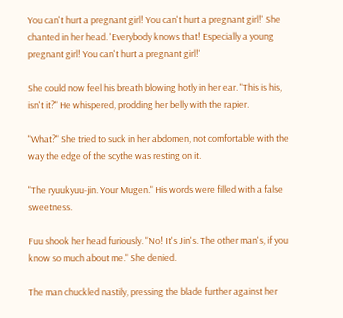You can't hurt a pregnant girl! You can't hurt a pregnant girl!' She chanted in her head. 'Everybody knows that! Especially a young pregnant girl! You can't hurt a pregnant girl!'

She could now feel his breath blowing hotly in her ear. "This is his, isn't it?" He whispered, prodding her belly with the rapier.

"What?" She tried to suck in her abdomen, not comfortable with the way the edge of the scythe was resting on it.

"The ryuukyuu-jin. Your Mugen." His words were filled with a false sweetness.

Fuu shook her head furiously. "No! It's Jin's. The other man's, if you know so much about me." She denied.

The man chuckled nastily, pressing the blade further against her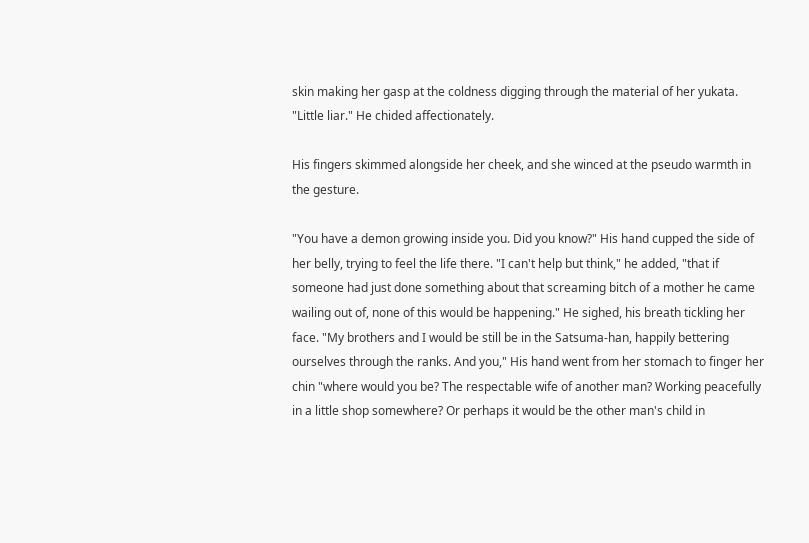skin making her gasp at the coldness digging through the material of her yukata. "Little liar." He chided affectionately.

His fingers skimmed alongside her cheek, and she winced at the pseudo warmth in the gesture.

"You have a demon growing inside you. Did you know?" His hand cupped the side of her belly, trying to feel the life there. "I can't help but think," he added, "that if someone had just done something about that screaming bitch of a mother he came wailing out of, none of this would be happening." He sighed, his breath tickling her face. "My brothers and I would be still be in the Satsuma-han, happily bettering ourselves through the ranks. And you," His hand went from her stomach to finger her chin "where would you be? The respectable wife of another man? Working peacefully in a little shop somewhere? Or perhaps it would be the other man's child in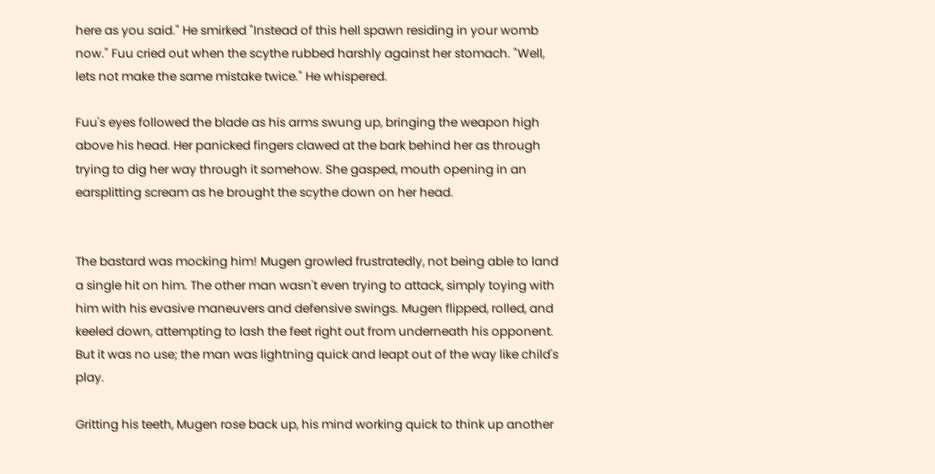here as you said." He smirked "Instead of this hell spawn residing in your womb now." Fuu cried out when the scythe rubbed harshly against her stomach. "Well, lets not make the same mistake twice." He whispered.

Fuu's eyes followed the blade as his arms swung up, bringing the weapon high above his head. Her panicked fingers clawed at the bark behind her as through trying to dig her way through it somehow. She gasped, mouth opening in an earsplitting scream as he brought the scythe down on her head.


The bastard was mocking him! Mugen growled frustratedly, not being able to land a single hit on him. The other man wasn't even trying to attack, simply toying with him with his evasive maneuvers and defensive swings. Mugen flipped, rolled, and keeled down, attempting to lash the feet right out from underneath his opponent. But it was no use; the man was lightning quick and leapt out of the way like child's play.

Gritting his teeth, Mugen rose back up, his mind working quick to think up another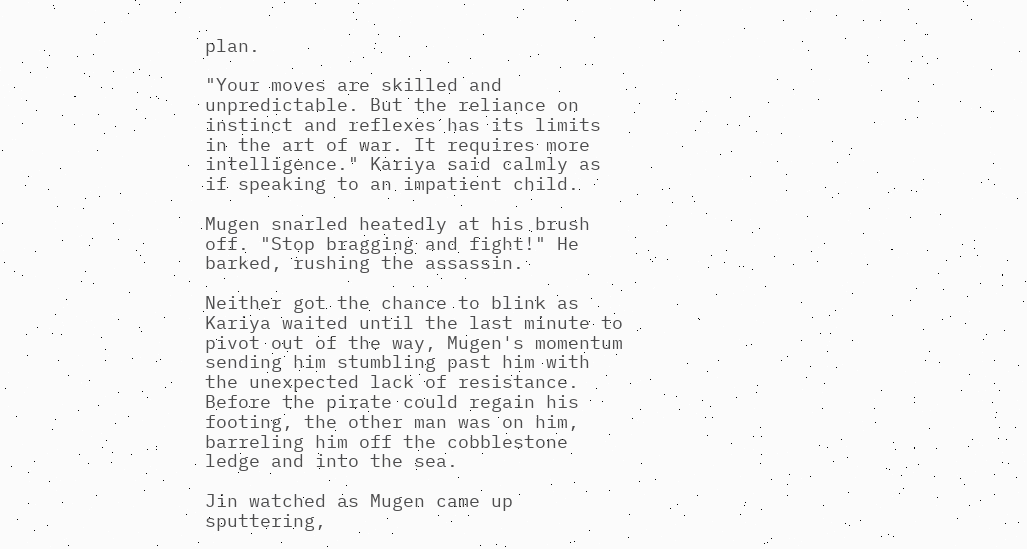plan.

"Your moves are skilled and unpredictable. But the reliance on instinct and reflexes has its limits in the art of war. It requires more intelligence." Kariya said calmly as if speaking to an impatient child.

Mugen snarled heatedly at his brush off. "Stop bragging and fight!" He barked, rushing the assassin.

Neither got the chance to blink as Kariya waited until the last minute to pivot out of the way, Mugen's momentum sending him stumbling past him with the unexpected lack of resistance. Before the pirate could regain his footing, the other man was on him, barreling him off the cobblestone ledge and into the sea.

Jin watched as Mugen came up sputtering,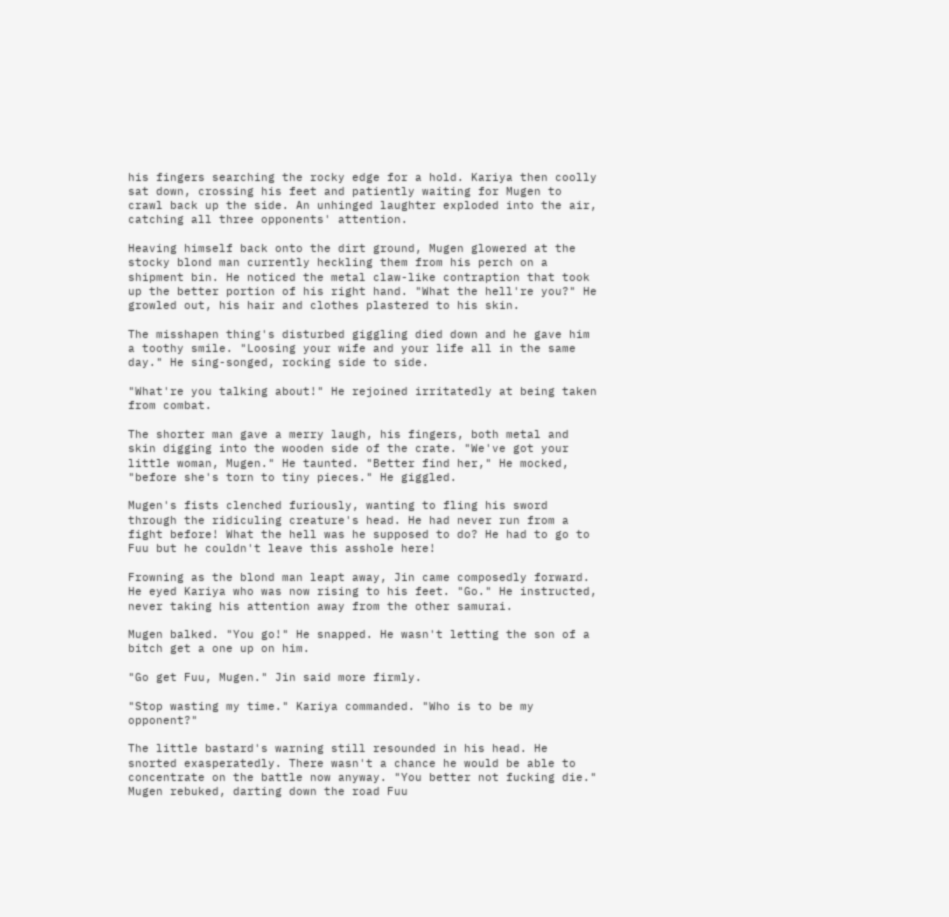his fingers searching the rocky edge for a hold. Kariya then coolly sat down, crossing his feet and patiently waiting for Mugen to crawl back up the side. An unhinged laughter exploded into the air, catching all three opponents' attention.

Heaving himself back onto the dirt ground, Mugen glowered at the stocky blond man currently heckling them from his perch on a shipment bin. He noticed the metal claw-like contraption that took up the better portion of his right hand. "What the hell're you?" He growled out, his hair and clothes plastered to his skin.

The misshapen thing's disturbed giggling died down and he gave him a toothy smile. "Loosing your wife and your life all in the same day." He sing-songed, rocking side to side.

"What're you talking about!" He rejoined irritatedly at being taken from combat.

The shorter man gave a merry laugh, his fingers, both metal and skin digging into the wooden side of the crate. "We've got your little woman, Mugen." He taunted. "Better find her," He mocked, "before she's torn to tiny pieces." He giggled.

Mugen's fists clenched furiously, wanting to fling his sword through the ridiculing creature's head. He had never run from a fight before! What the hell was he supposed to do? He had to go to Fuu but he couldn't leave this asshole here!

Frowning as the blond man leapt away, Jin came composedly forward. He eyed Kariya who was now rising to his feet. "Go." He instructed, never taking his attention away from the other samurai.

Mugen balked. "You go!" He snapped. He wasn't letting the son of a bitch get a one up on him.

"Go get Fuu, Mugen." Jin said more firmly.

"Stop wasting my time." Kariya commanded. "Who is to be my opponent?"

The little bastard's warning still resounded in his head. He snorted exasperatedly. There wasn't a chance he would be able to concentrate on the battle now anyway. "You better not fucking die." Mugen rebuked, darting down the road Fuu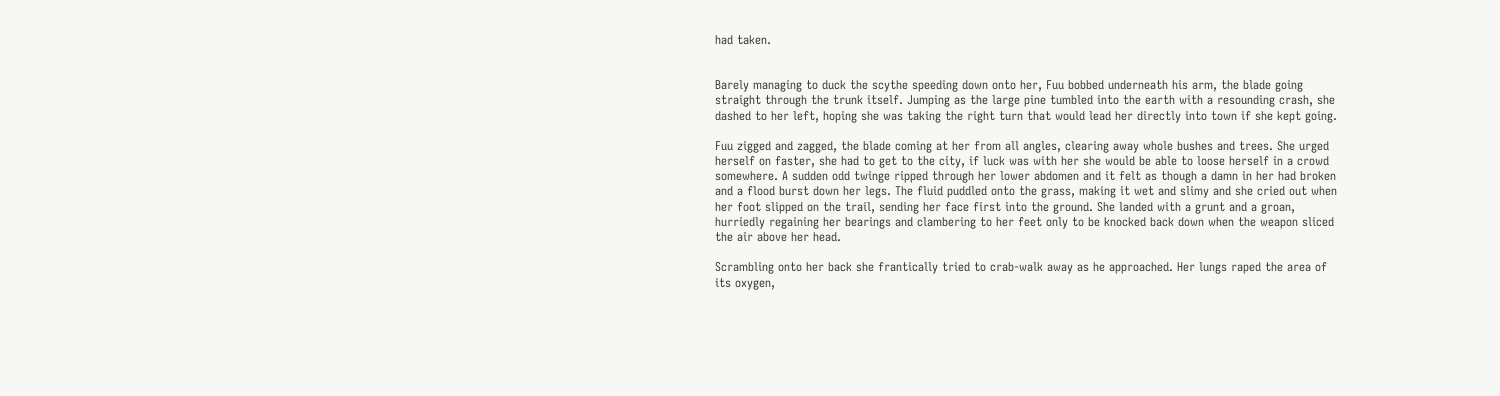had taken.


Barely managing to duck the scythe speeding down onto her, Fuu bobbed underneath his arm, the blade going straight through the trunk itself. Jumping as the large pine tumbled into the earth with a resounding crash, she dashed to her left, hoping she was taking the right turn that would lead her directly into town if she kept going.

Fuu zigged and zagged, the blade coming at her from all angles, clearing away whole bushes and trees. She urged herself on faster, she had to get to the city, if luck was with her she would be able to loose herself in a crowd somewhere. A sudden odd twinge ripped through her lower abdomen and it felt as though a damn in her had broken and a flood burst down her legs. The fluid puddled onto the grass, making it wet and slimy and she cried out when her foot slipped on the trail, sending her face first into the ground. She landed with a grunt and a groan, hurriedly regaining her bearings and clambering to her feet only to be knocked back down when the weapon sliced the air above her head.

Scrambling onto her back she frantically tried to crab-walk away as he approached. Her lungs raped the area of its oxygen,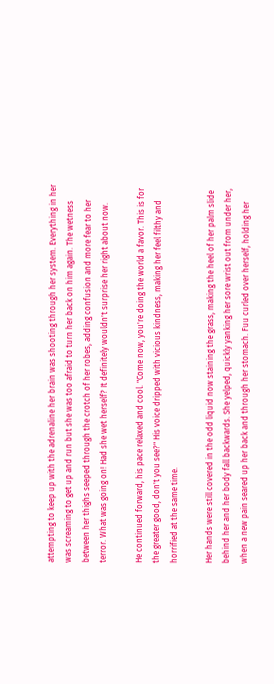attempting to keep up with the adrenaline her brain was shooting through her system. Everything in her was screaming to get up and run but she was too afraid to turn her back on him again. The wetness between her thighs seeped through the crotch of her robes, adding confusion and more fear to her terror. What was going on! Had she wet herself? It definitely wouldn't surprise her right about now.

He continued forward, his pace relaxed and cool. "Come now, you're doing the world a favor. This is for the greater good, don't you see?" His voice dripped with vicious kindness, making her feel filthy and horrified at the same time.

Her hands were still covered in the odd liquid now staining the grass, making the heel of her palm slide behind her and her body fall backwards. She yelped, quickly yanking her sore wrist out from under her, when a new pain seared up her back and through her stomach. Fuu curled over herself, holding her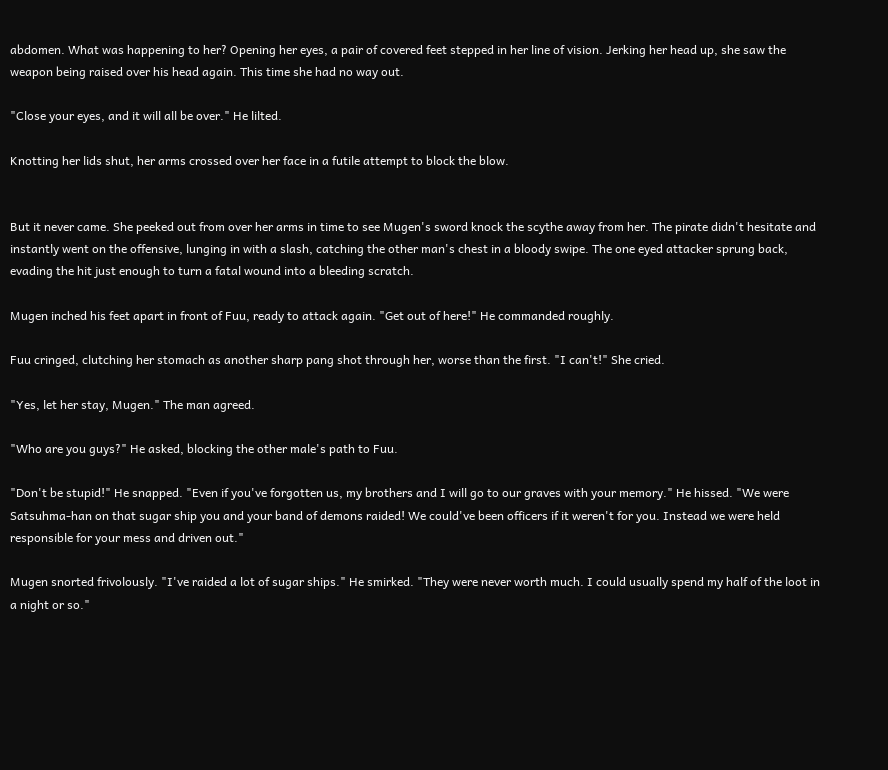abdomen. What was happening to her? Opening her eyes, a pair of covered feet stepped in her line of vision. Jerking her head up, she saw the weapon being raised over his head again. This time she had no way out.

"Close your eyes, and it will all be over." He lilted.

Knotting her lids shut, her arms crossed over her face in a futile attempt to block the blow.


But it never came. She peeked out from over her arms in time to see Mugen's sword knock the scythe away from her. The pirate didn't hesitate and instantly went on the offensive, lunging in with a slash, catching the other man's chest in a bloody swipe. The one eyed attacker sprung back, evading the hit just enough to turn a fatal wound into a bleeding scratch.

Mugen inched his feet apart in front of Fuu, ready to attack again. "Get out of here!" He commanded roughly.

Fuu cringed, clutching her stomach as another sharp pang shot through her, worse than the first. "I can't!" She cried.

"Yes, let her stay, Mugen." The man agreed.

"Who are you guys?" He asked, blocking the other male's path to Fuu.

"Don't be stupid!" He snapped. "Even if you've forgotten us, my brothers and I will go to our graves with your memory." He hissed. "We were Satsuhma-han on that sugar ship you and your band of demons raided! We could've been officers if it weren't for you. Instead we were held responsible for your mess and driven out."

Mugen snorted frivolously. "I've raided a lot of sugar ships." He smirked. "They were never worth much. I could usually spend my half of the loot in a night or so."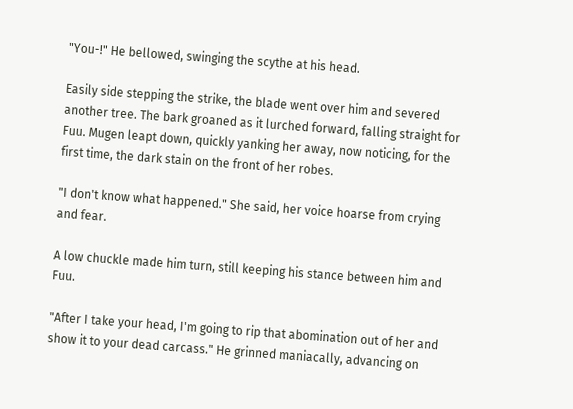"You-!" He bellowed, swinging the scythe at his head.

Easily side stepping the strike, the blade went over him and severed another tree. The bark groaned as it lurched forward, falling straight for Fuu. Mugen leapt down, quickly yanking her away, now noticing, for the first time, the dark stain on the front of her robes.

"I don't know what happened." She said, her voice hoarse from crying and fear.

A low chuckle made him turn, still keeping his stance between him and Fuu.

"After I take your head, I'm going to rip that abomination out of her and show it to your dead carcass." He grinned maniacally, advancing on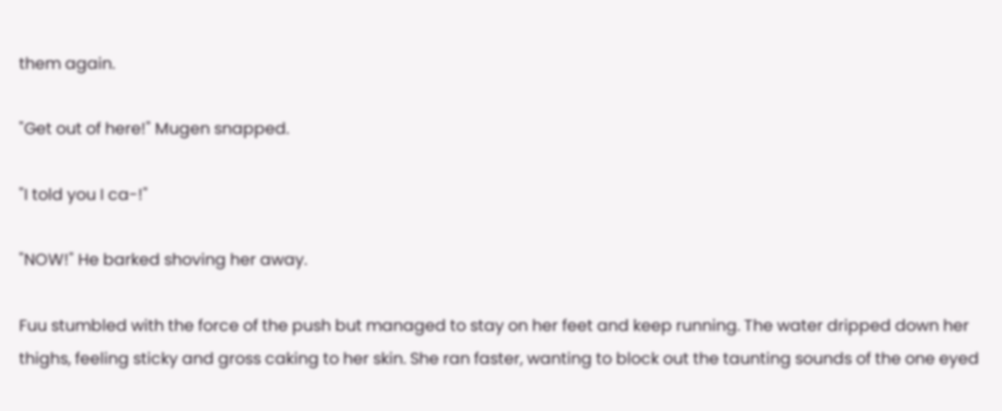them again.

"Get out of here!" Mugen snapped.

"I told you I ca-!"

"NOW!" He barked shoving her away.

Fuu stumbled with the force of the push but managed to stay on her feet and keep running. The water dripped down her thighs, feeling sticky and gross caking to her skin. She ran faster, wanting to block out the taunting sounds of the one eyed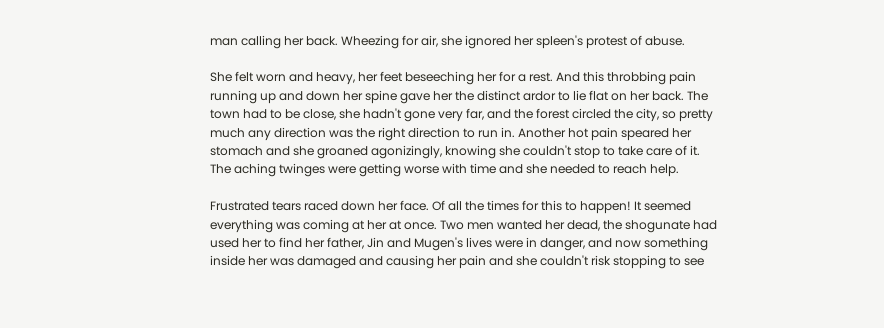man calling her back. Wheezing for air, she ignored her spleen's protest of abuse.

She felt worn and heavy, her feet beseeching her for a rest. And this throbbing pain running up and down her spine gave her the distinct ardor to lie flat on her back. The town had to be close, she hadn't gone very far, and the forest circled the city, so pretty much any direction was the right direction to run in. Another hot pain speared her stomach and she groaned agonizingly, knowing she couldn't stop to take care of it. The aching twinges were getting worse with time and she needed to reach help.

Frustrated tears raced down her face. Of all the times for this to happen! It seemed everything was coming at her at once. Two men wanted her dead, the shogunate had used her to find her father, Jin and Mugen's lives were in danger, and now something inside her was damaged and causing her pain and she couldn't risk stopping to see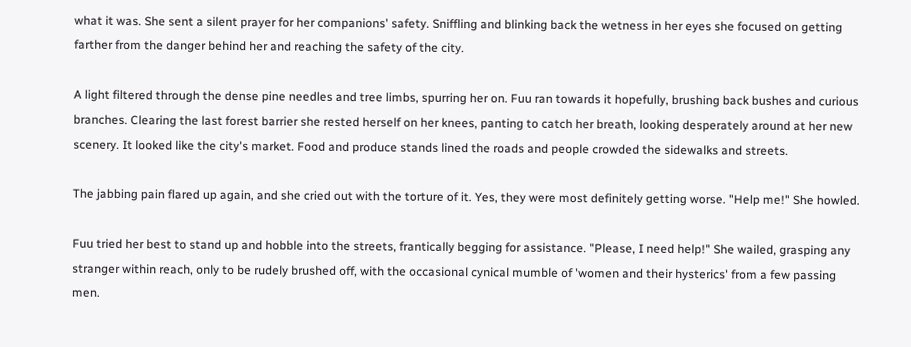what it was. She sent a silent prayer for her companions' safety. Sniffling and blinking back the wetness in her eyes she focused on getting farther from the danger behind her and reaching the safety of the city.

A light filtered through the dense pine needles and tree limbs, spurring her on. Fuu ran towards it hopefully, brushing back bushes and curious branches. Clearing the last forest barrier she rested herself on her knees, panting to catch her breath, looking desperately around at her new scenery. It looked like the city's market. Food and produce stands lined the roads and people crowded the sidewalks and streets.

The jabbing pain flared up again, and she cried out with the torture of it. Yes, they were most definitely getting worse. "Help me!" She howled.

Fuu tried her best to stand up and hobble into the streets, frantically begging for assistance. "Please, I need help!" She wailed, grasping any stranger within reach, only to be rudely brushed off, with the occasional cynical mumble of 'women and their hysterics' from a few passing men.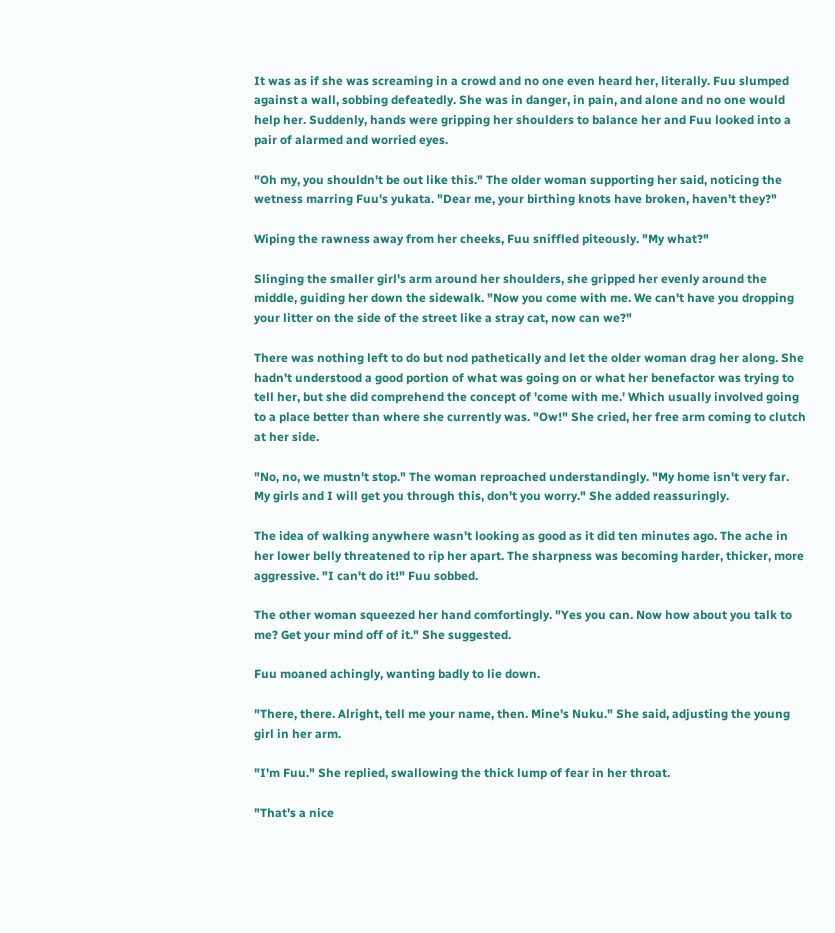It was as if she was screaming in a crowd and no one even heard her, literally. Fuu slumped against a wall, sobbing defeatedly. She was in danger, in pain, and alone and no one would help her. Suddenly, hands were gripping her shoulders to balance her and Fuu looked into a pair of alarmed and worried eyes.

"Oh my, you shouldn't be out like this." The older woman supporting her said, noticing the wetness marring Fuu's yukata. "Dear me, your birthing knots have broken, haven't they?"

Wiping the rawness away from her cheeks, Fuu sniffled piteously. "My what?"

Slinging the smaller girl's arm around her shoulders, she gripped her evenly around the middle, guiding her down the sidewalk. "Now you come with me. We can't have you dropping your litter on the side of the street like a stray cat, now can we?"

There was nothing left to do but nod pathetically and let the older woman drag her along. She hadn't understood a good portion of what was going on or what her benefactor was trying to tell her, but she did comprehend the concept of 'come with me.' Which usually involved going to a place better than where she currently was. "Ow!" She cried, her free arm coming to clutch at her side.

"No, no, we mustn't stop." The woman reproached understandingly. "My home isn't very far. My girls and I will get you through this, don't you worry." She added reassuringly.

The idea of walking anywhere wasn't looking as good as it did ten minutes ago. The ache in her lower belly threatened to rip her apart. The sharpness was becoming harder, thicker, more aggressive. "I can't do it!" Fuu sobbed.

The other woman squeezed her hand comfortingly. "Yes you can. Now how about you talk to me? Get your mind off of it." She suggested.

Fuu moaned achingly, wanting badly to lie down.

"There, there. Alright, tell me your name, then. Mine's Nuku." She said, adjusting the young girl in her arm.

"I'm Fuu." She replied, swallowing the thick lump of fear in her throat.

"That's a nice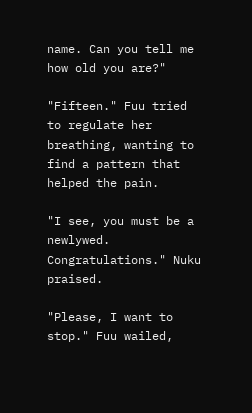name. Can you tell me how old you are?"

"Fifteen." Fuu tried to regulate her breathing, wanting to find a pattern that helped the pain.

"I see, you must be a newlywed. Congratulations." Nuku praised.

"Please, I want to stop." Fuu wailed,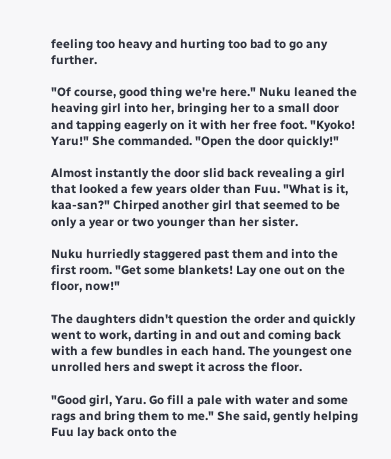feeling too heavy and hurting too bad to go any further.

"Of course, good thing we're here." Nuku leaned the heaving girl into her, bringing her to a small door and tapping eagerly on it with her free foot. "Kyoko! Yaru!" She commanded. "Open the door quickly!"

Almost instantly the door slid back revealing a girl that looked a few years older than Fuu. "What is it, kaa-san?" Chirped another girl that seemed to be only a year or two younger than her sister.

Nuku hurriedly staggered past them and into the first room. "Get some blankets! Lay one out on the floor, now!"

The daughters didn't question the order and quickly went to work, darting in and out and coming back with a few bundles in each hand. The youngest one unrolled hers and swept it across the floor.

"Good girl, Yaru. Go fill a pale with water and some rags and bring them to me." She said, gently helping Fuu lay back onto the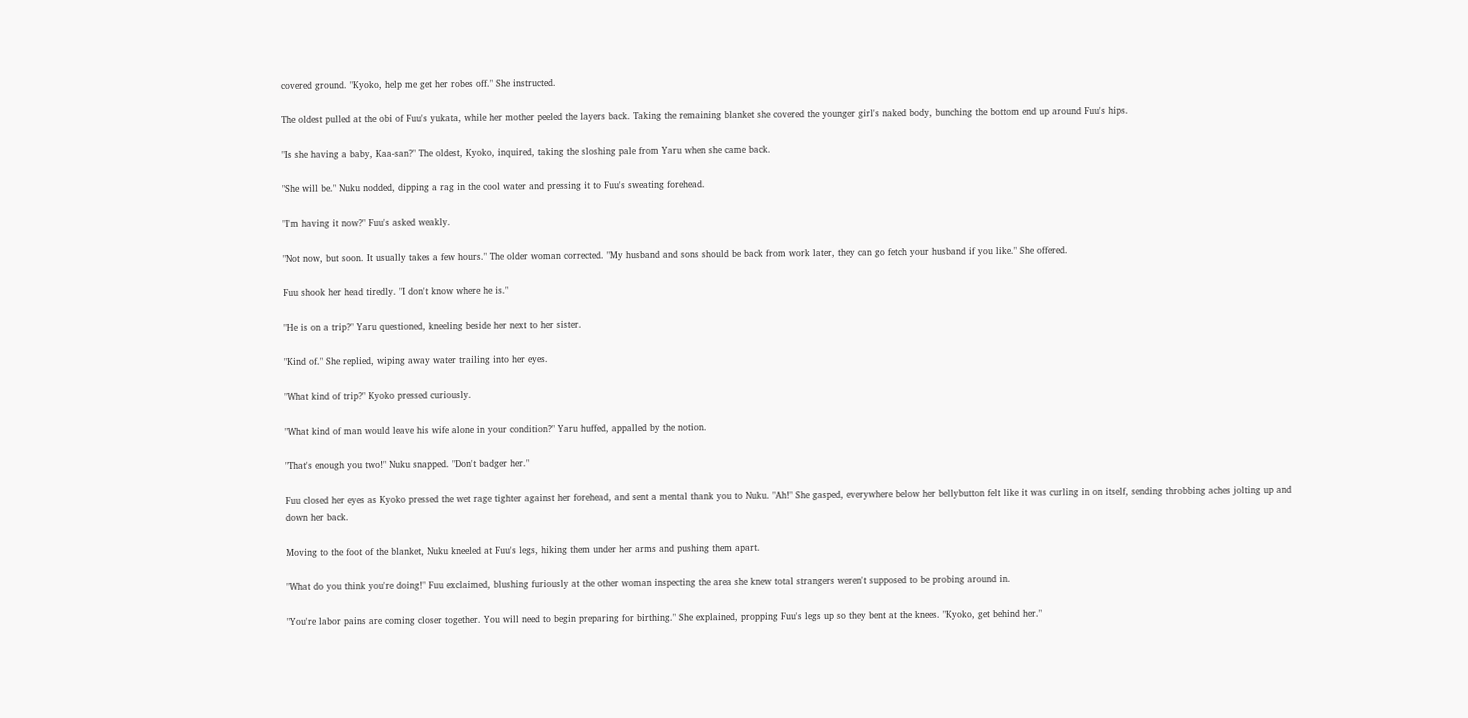covered ground. "Kyoko, help me get her robes off." She instructed.

The oldest pulled at the obi of Fuu's yukata, while her mother peeled the layers back. Taking the remaining blanket she covered the younger girl's naked body, bunching the bottom end up around Fuu's hips.

"Is she having a baby, Kaa-san?" The oldest, Kyoko, inquired, taking the sloshing pale from Yaru when she came back.

"She will be." Nuku nodded, dipping a rag in the cool water and pressing it to Fuu's sweating forehead.

"I'm having it now?" Fuu's asked weakly.

"Not now, but soon. It usually takes a few hours." The older woman corrected. "My husband and sons should be back from work later, they can go fetch your husband if you like." She offered.

Fuu shook her head tiredly. "I don't know where he is."

"He is on a trip?" Yaru questioned, kneeling beside her next to her sister.

"Kind of." She replied, wiping away water trailing into her eyes.

"What kind of trip?" Kyoko pressed curiously.

"What kind of man would leave his wife alone in your condition?" Yaru huffed, appalled by the notion.

"That's enough you two!" Nuku snapped. "Don't badger her."

Fuu closed her eyes as Kyoko pressed the wet rage tighter against her forehead, and sent a mental thank you to Nuku. "Ah!" She gasped, everywhere below her bellybutton felt like it was curling in on itself, sending throbbing aches jolting up and down her back.

Moving to the foot of the blanket, Nuku kneeled at Fuu's legs, hiking them under her arms and pushing them apart.

"What do you think you're doing!" Fuu exclaimed, blushing furiously at the other woman inspecting the area she knew total strangers weren't supposed to be probing around in.

"You're labor pains are coming closer together. You will need to begin preparing for birthing." She explained, propping Fuu's legs up so they bent at the knees. "Kyoko, get behind her."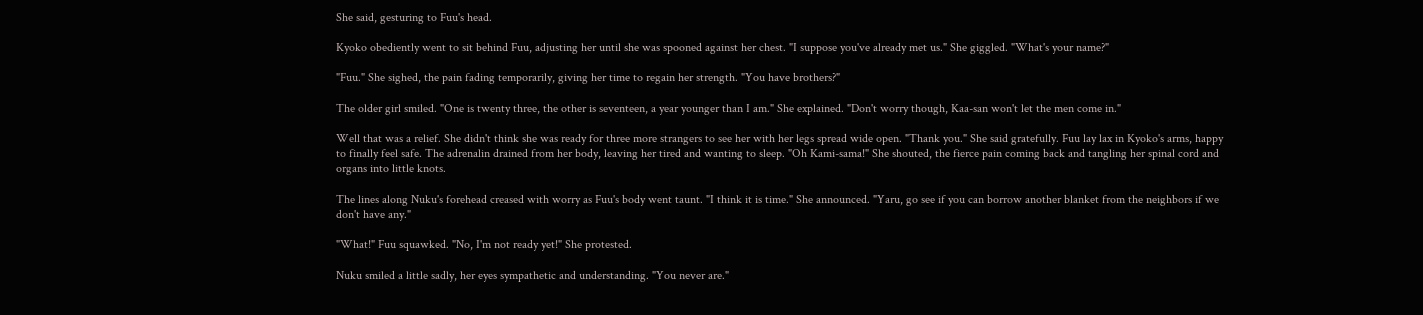She said, gesturing to Fuu's head.

Kyoko obediently went to sit behind Fuu, adjusting her until she was spooned against her chest. "I suppose you've already met us." She giggled. "What's your name?"

"Fuu." She sighed, the pain fading temporarily, giving her time to regain her strength. "You have brothers?"

The older girl smiled. "One is twenty three, the other is seventeen, a year younger than I am." She explained. "Don't worry though, Kaa-san won't let the men come in."

Well that was a relief. She didn't think she was ready for three more strangers to see her with her legs spread wide open. "Thank you." She said gratefully. Fuu lay lax in Kyoko's arms, happy to finally feel safe. The adrenalin drained from her body, leaving her tired and wanting to sleep. "Oh Kami-sama!" She shouted, the fierce pain coming back and tangling her spinal cord and organs into little knots.

The lines along Nuku's forehead creased with worry as Fuu's body went taunt. "I think it is time." She announced. "Yaru, go see if you can borrow another blanket from the neighbors if we don't have any."

"What!" Fuu squawked. "No, I'm not ready yet!" She protested.

Nuku smiled a little sadly, her eyes sympathetic and understanding. "You never are."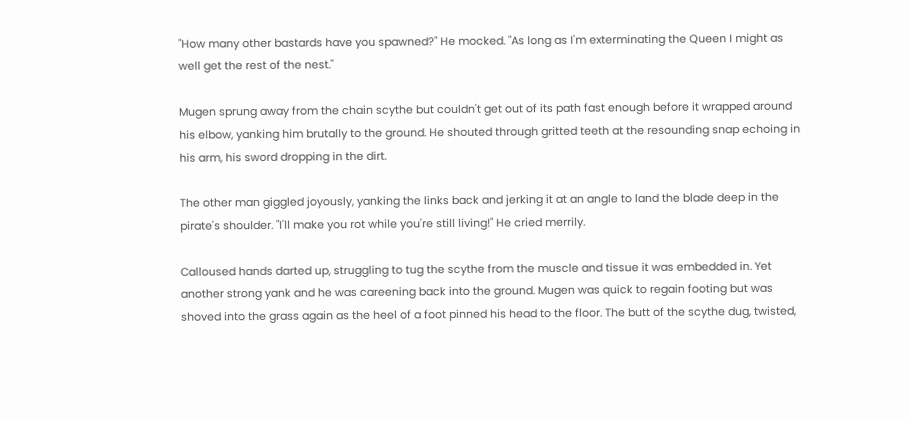"How many other bastards have you spawned?" He mocked. "As long as I'm exterminating the Queen I might as well get the rest of the nest."

Mugen sprung away from the chain scythe but couldn't get out of its path fast enough before it wrapped around his elbow, yanking him brutally to the ground. He shouted through gritted teeth at the resounding snap echoing in his arm, his sword dropping in the dirt.

The other man giggled joyously, yanking the links back and jerking it at an angle to land the blade deep in the pirate's shoulder. "I'll make you rot while you're still living!" He cried merrily.

Calloused hands darted up, struggling to tug the scythe from the muscle and tissue it was embedded in. Yet another strong yank and he was careening back into the ground. Mugen was quick to regain footing but was shoved into the grass again as the heel of a foot pinned his head to the floor. The butt of the scythe dug, twisted,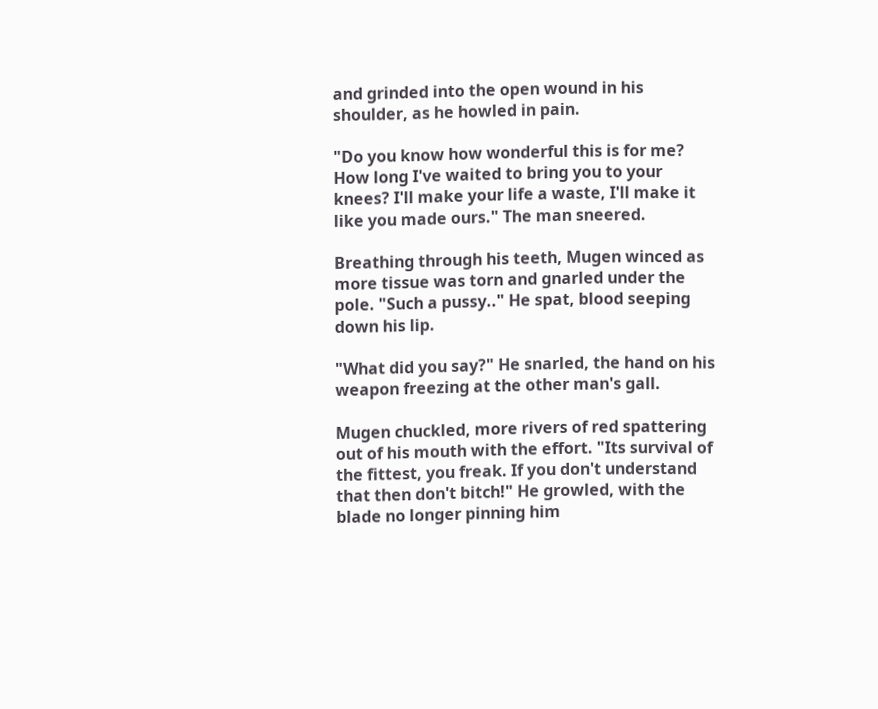and grinded into the open wound in his shoulder, as he howled in pain.

"Do you know how wonderful this is for me? How long I've waited to bring you to your knees? I'll make your life a waste, I'll make it like you made ours." The man sneered.

Breathing through his teeth, Mugen winced as more tissue was torn and gnarled under the pole. "Such a pussy.." He spat, blood seeping down his lip.

"What did you say?" He snarled, the hand on his weapon freezing at the other man's gall.

Mugen chuckled, more rivers of red spattering out of his mouth with the effort. "Its survival of the fittest, you freak. If you don't understand that then don't bitch!" He growled, with the blade no longer pinning him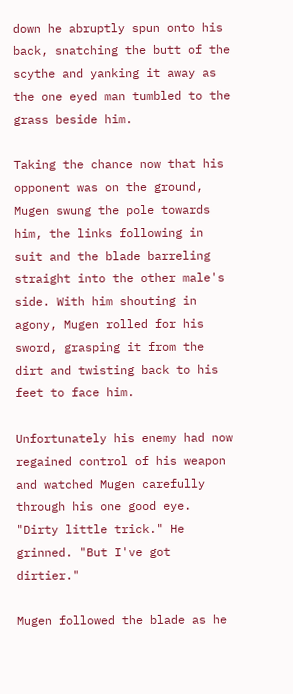down he abruptly spun onto his back, snatching the butt of the scythe and yanking it away as the one eyed man tumbled to the grass beside him.

Taking the chance now that his opponent was on the ground, Mugen swung the pole towards him, the links following in suit and the blade barreling straight into the other male's side. With him shouting in agony, Mugen rolled for his sword, grasping it from the dirt and twisting back to his feet to face him.

Unfortunately his enemy had now regained control of his weapon and watched Mugen carefully through his one good eye. "Dirty little trick." He grinned. "But I've got dirtier."

Mugen followed the blade as he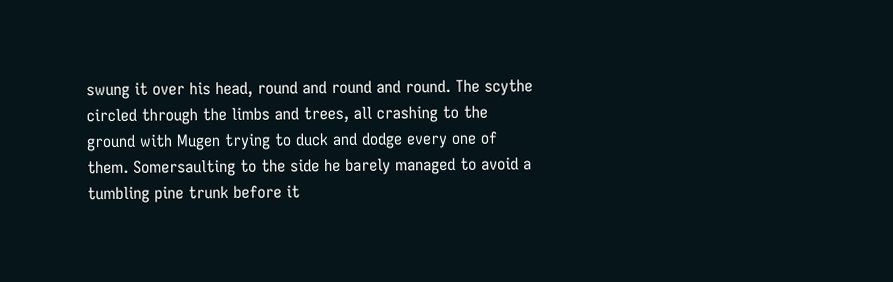swung it over his head, round and round and round. The scythe circled through the limbs and trees, all crashing to the ground with Mugen trying to duck and dodge every one of them. Somersaulting to the side he barely managed to avoid a tumbling pine trunk before it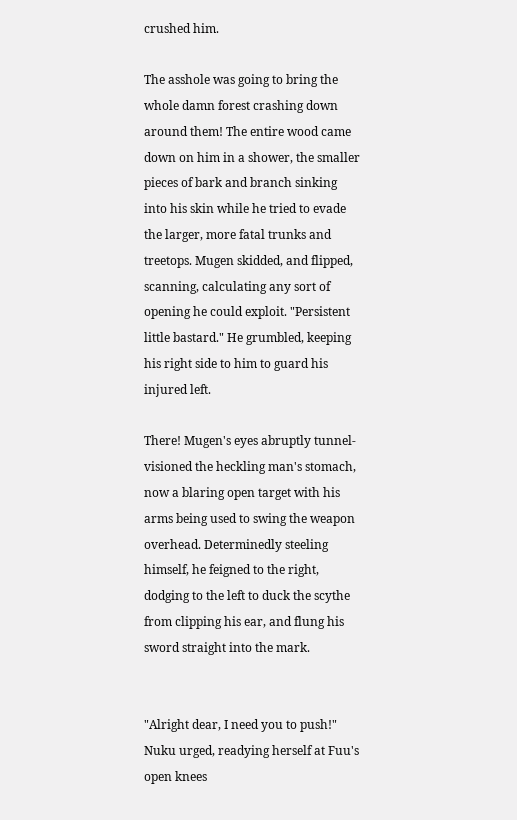crushed him.

The asshole was going to bring the whole damn forest crashing down around them! The entire wood came down on him in a shower, the smaller pieces of bark and branch sinking into his skin while he tried to evade the larger, more fatal trunks and treetops. Mugen skidded, and flipped, scanning, calculating any sort of opening he could exploit. "Persistent little bastard." He grumbled, keeping his right side to him to guard his injured left.

There! Mugen's eyes abruptly tunnel-visioned the heckling man's stomach, now a blaring open target with his arms being used to swing the weapon overhead. Determinedly steeling himself, he feigned to the right, dodging to the left to duck the scythe from clipping his ear, and flung his sword straight into the mark.


"Alright dear, I need you to push!" Nuku urged, readying herself at Fuu's open knees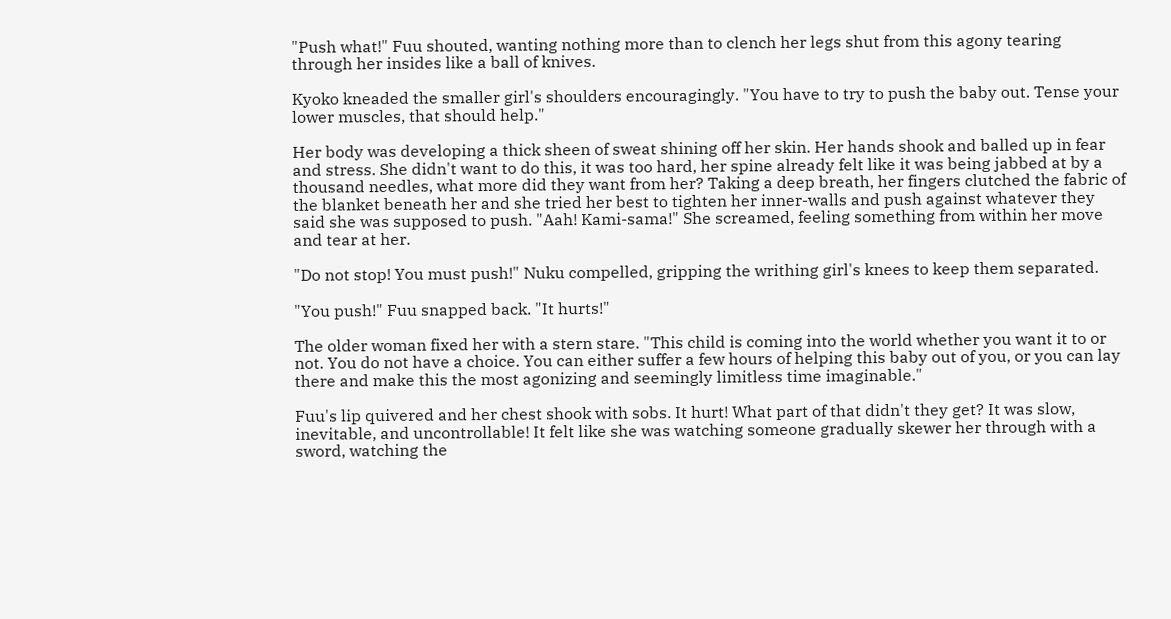"Push what!" Fuu shouted, wanting nothing more than to clench her legs shut from this agony tearing through her insides like a ball of knives.

Kyoko kneaded the smaller girl's shoulders encouragingly. "You have to try to push the baby out. Tense your lower muscles, that should help."

Her body was developing a thick sheen of sweat shining off her skin. Her hands shook and balled up in fear and stress. She didn't want to do this, it was too hard, her spine already felt like it was being jabbed at by a thousand needles, what more did they want from her? Taking a deep breath, her fingers clutched the fabric of the blanket beneath her and she tried her best to tighten her inner-walls and push against whatever they said she was supposed to push. "Aah! Kami-sama!" She screamed, feeling something from within her move and tear at her.

"Do not stop! You must push!" Nuku compelled, gripping the writhing girl's knees to keep them separated.

"You push!" Fuu snapped back. "It hurts!"

The older woman fixed her with a stern stare. "This child is coming into the world whether you want it to or not. You do not have a choice. You can either suffer a few hours of helping this baby out of you, or you can lay there and make this the most agonizing and seemingly limitless time imaginable."

Fuu's lip quivered and her chest shook with sobs. It hurt! What part of that didn't they get? It was slow, inevitable, and uncontrollable! It felt like she was watching someone gradually skewer her through with a sword, watching the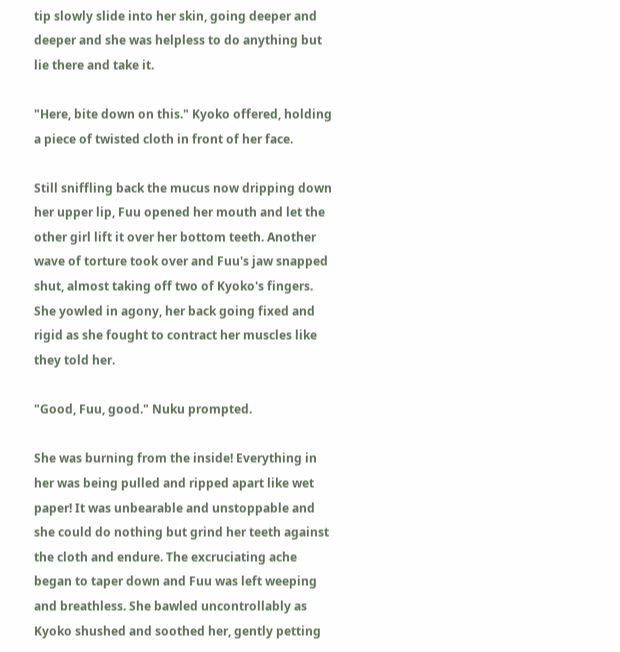tip slowly slide into her skin, going deeper and deeper and she was helpless to do anything but lie there and take it.

"Here, bite down on this." Kyoko offered, holding a piece of twisted cloth in front of her face.

Still sniffling back the mucus now dripping down her upper lip, Fuu opened her mouth and let the other girl lift it over her bottom teeth. Another wave of torture took over and Fuu's jaw snapped shut, almost taking off two of Kyoko's fingers. She yowled in agony, her back going fixed and rigid as she fought to contract her muscles like they told her.

"Good, Fuu, good." Nuku prompted.

She was burning from the inside! Everything in her was being pulled and ripped apart like wet paper! It was unbearable and unstoppable and she could do nothing but grind her teeth against the cloth and endure. The excruciating ache began to taper down and Fuu was left weeping and breathless. She bawled uncontrollably as Kyoko shushed and soothed her, gently petting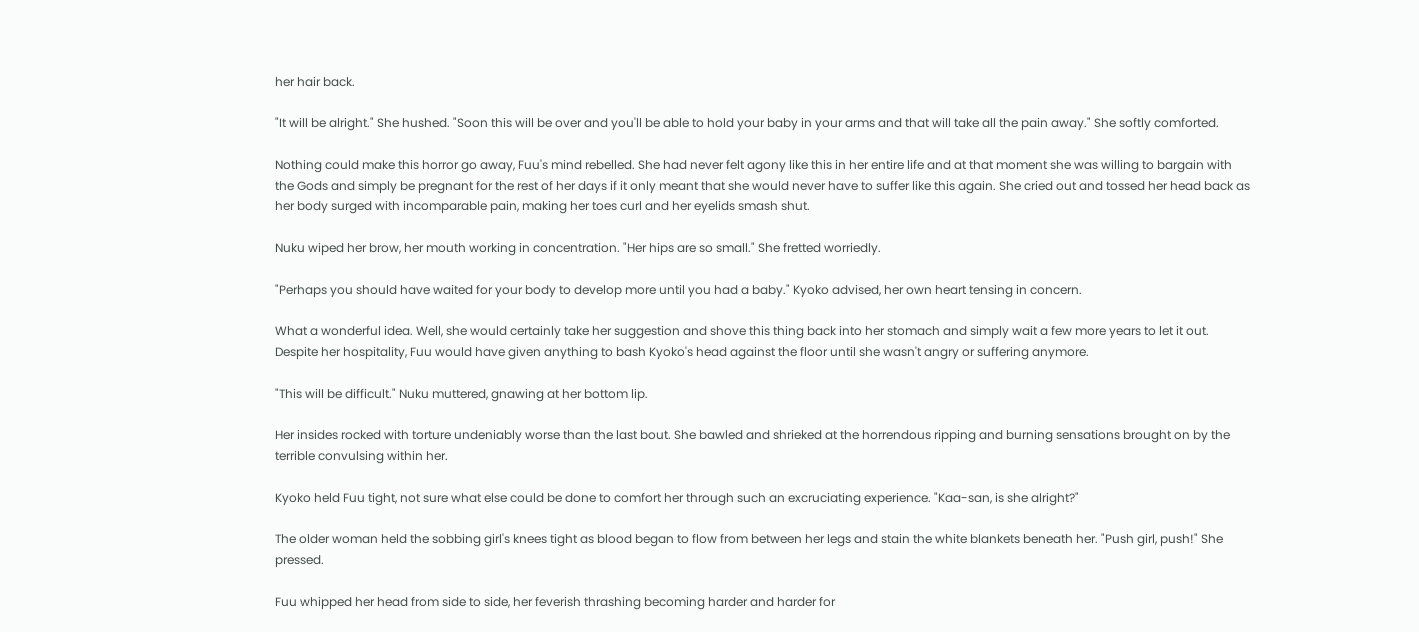her hair back.

"It will be alright." She hushed. "Soon this will be over and you'll be able to hold your baby in your arms and that will take all the pain away." She softly comforted.

Nothing could make this horror go away, Fuu's mind rebelled. She had never felt agony like this in her entire life and at that moment she was willing to bargain with the Gods and simply be pregnant for the rest of her days if it only meant that she would never have to suffer like this again. She cried out and tossed her head back as her body surged with incomparable pain, making her toes curl and her eyelids smash shut.

Nuku wiped her brow, her mouth working in concentration. "Her hips are so small." She fretted worriedly.

"Perhaps you should have waited for your body to develop more until you had a baby." Kyoko advised, her own heart tensing in concern.

What a wonderful idea. Well, she would certainly take her suggestion and shove this thing back into her stomach and simply wait a few more years to let it out. Despite her hospitality, Fuu would have given anything to bash Kyoko's head against the floor until she wasn't angry or suffering anymore.

"This will be difficult." Nuku muttered, gnawing at her bottom lip.

Her insides rocked with torture undeniably worse than the last bout. She bawled and shrieked at the horrendous ripping and burning sensations brought on by the terrible convulsing within her.

Kyoko held Fuu tight, not sure what else could be done to comfort her through such an excruciating experience. "Kaa-san, is she alright?"

The older woman held the sobbing girl's knees tight as blood began to flow from between her legs and stain the white blankets beneath her. "Push girl, push!" She pressed.

Fuu whipped her head from side to side, her feverish thrashing becoming harder and harder for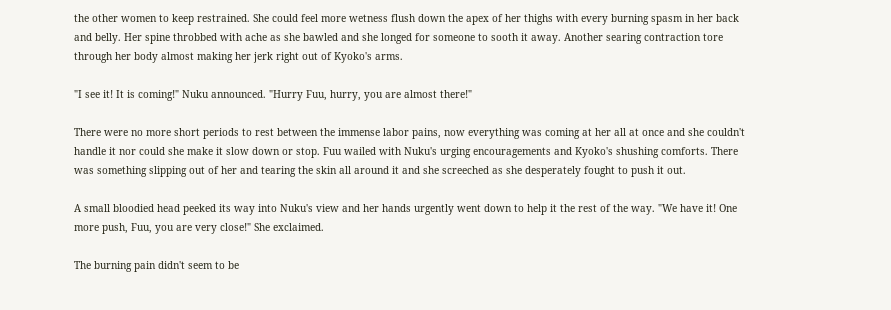the other women to keep restrained. She could feel more wetness flush down the apex of her thighs with every burning spasm in her back and belly. Her spine throbbed with ache as she bawled and she longed for someone to sooth it away. Another searing contraction tore through her body almost making her jerk right out of Kyoko's arms.

"I see it! It is coming!" Nuku announced. "Hurry Fuu, hurry, you are almost there!"

There were no more short periods to rest between the immense labor pains, now everything was coming at her all at once and she couldn't handle it nor could she make it slow down or stop. Fuu wailed with Nuku's urging encouragements and Kyoko's shushing comforts. There was something slipping out of her and tearing the skin all around it and she screeched as she desperately fought to push it out.

A small bloodied head peeked its way into Nuku's view and her hands urgently went down to help it the rest of the way. "We have it! One more push, Fuu, you are very close!" She exclaimed.

The burning pain didn't seem to be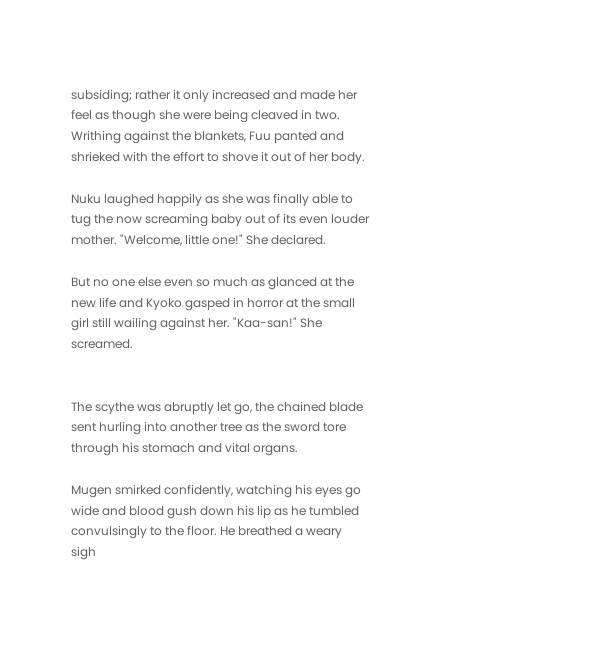subsiding; rather it only increased and made her feel as though she were being cleaved in two. Writhing against the blankets, Fuu panted and shrieked with the effort to shove it out of her body.

Nuku laughed happily as she was finally able to tug the now screaming baby out of its even louder mother. "Welcome, little one!" She declared.

But no one else even so much as glanced at the new life and Kyoko gasped in horror at the small girl still wailing against her. "Kaa-san!" She screamed.


The scythe was abruptly let go, the chained blade sent hurling into another tree as the sword tore through his stomach and vital organs.

Mugen smirked confidently, watching his eyes go wide and blood gush down his lip as he tumbled convulsingly to the floor. He breathed a weary sigh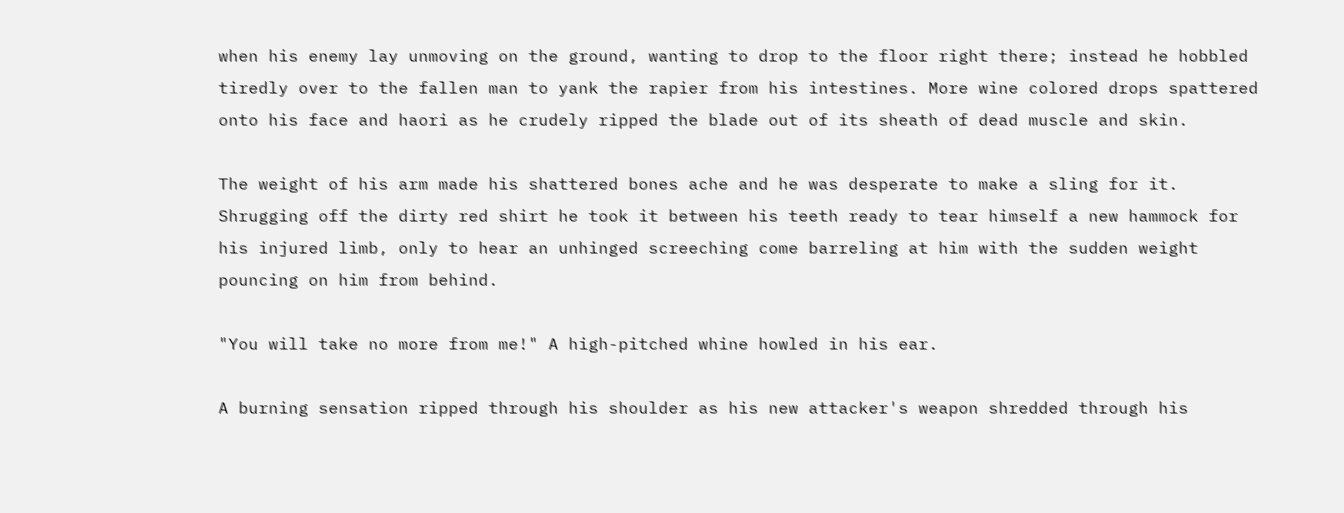when his enemy lay unmoving on the ground, wanting to drop to the floor right there; instead he hobbled tiredly over to the fallen man to yank the rapier from his intestines. More wine colored drops spattered onto his face and haori as he crudely ripped the blade out of its sheath of dead muscle and skin.

The weight of his arm made his shattered bones ache and he was desperate to make a sling for it. Shrugging off the dirty red shirt he took it between his teeth ready to tear himself a new hammock for his injured limb, only to hear an unhinged screeching come barreling at him with the sudden weight pouncing on him from behind.

"You will take no more from me!" A high-pitched whine howled in his ear.

A burning sensation ripped through his shoulder as his new attacker's weapon shredded through his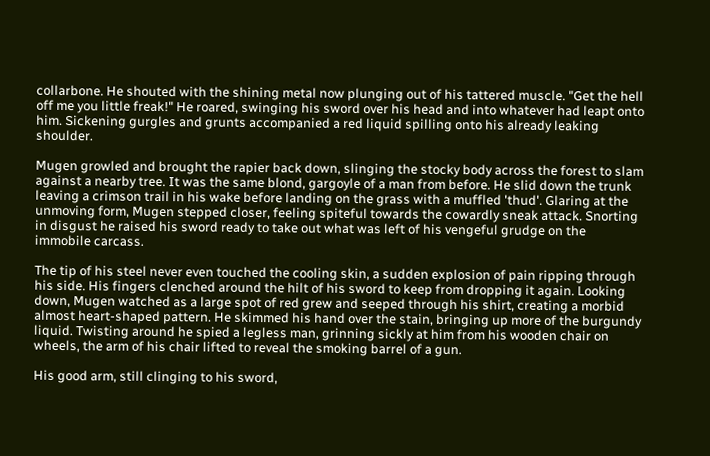collarbone. He shouted with the shining metal now plunging out of his tattered muscle. "Get the hell off me you little freak!" He roared, swinging his sword over his head and into whatever had leapt onto him. Sickening gurgles and grunts accompanied a red liquid spilling onto his already leaking shoulder.

Mugen growled and brought the rapier back down, slinging the stocky body across the forest to slam against a nearby tree. It was the same blond, gargoyle of a man from before. He slid down the trunk leaving a crimson trail in his wake before landing on the grass with a muffled 'thud'. Glaring at the unmoving form, Mugen stepped closer, feeling spiteful towards the cowardly sneak attack. Snorting in disgust he raised his sword ready to take out what was left of his vengeful grudge on the immobile carcass.

The tip of his steel never even touched the cooling skin, a sudden explosion of pain ripping through his side. His fingers clenched around the hilt of his sword to keep from dropping it again. Looking down, Mugen watched as a large spot of red grew and seeped through his shirt, creating a morbid almost heart-shaped pattern. He skimmed his hand over the stain, bringing up more of the burgundy liquid. Twisting around he spied a legless man, grinning sickly at him from his wooden chair on wheels, the arm of his chair lifted to reveal the smoking barrel of a gun.

His good arm, still clinging to his sword,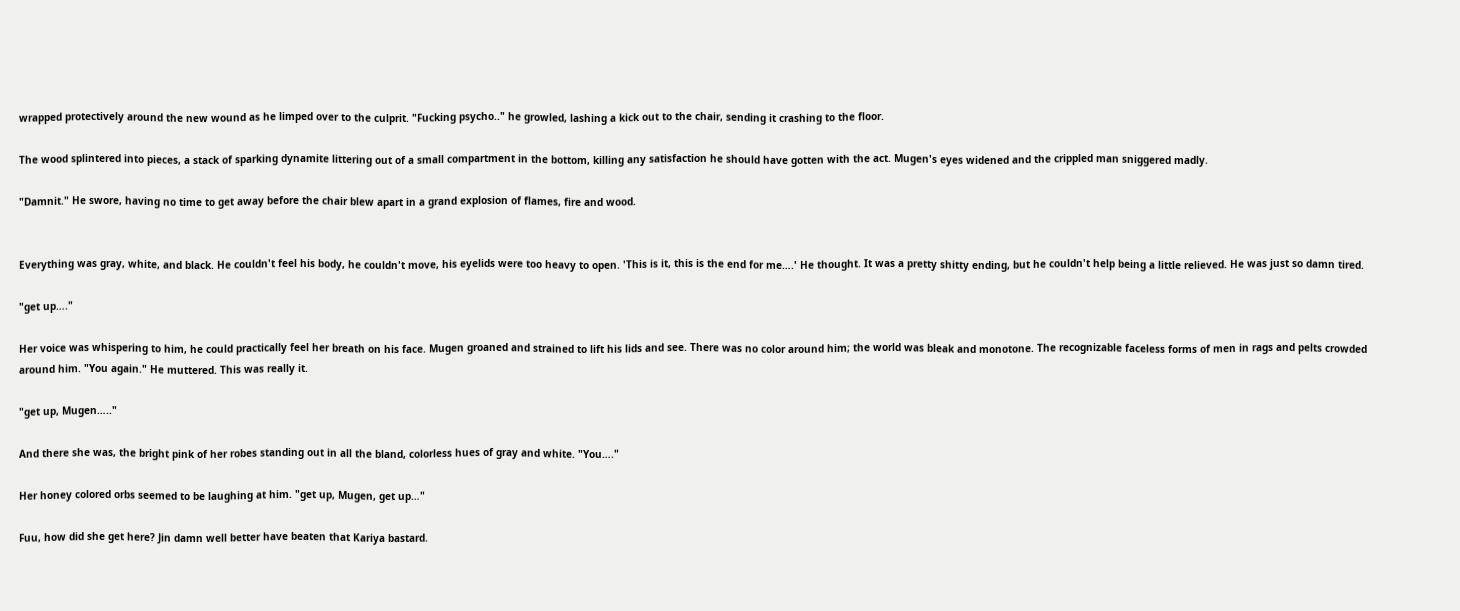wrapped protectively around the new wound as he limped over to the culprit. "Fucking psycho.." he growled, lashing a kick out to the chair, sending it crashing to the floor.

The wood splintered into pieces, a stack of sparking dynamite littering out of a small compartment in the bottom, killing any satisfaction he should have gotten with the act. Mugen's eyes widened and the crippled man sniggered madly.

"Damnit." He swore, having no time to get away before the chair blew apart in a grand explosion of flames, fire and wood.


Everything was gray, white, and black. He couldn't feel his body, he couldn't move, his eyelids were too heavy to open. 'This is it, this is the end for me….' He thought. It was a pretty shitty ending, but he couldn't help being a little relieved. He was just so damn tired.

"get up…."

Her voice was whispering to him, he could practically feel her breath on his face. Mugen groaned and strained to lift his lids and see. There was no color around him; the world was bleak and monotone. The recognizable faceless forms of men in rags and pelts crowded around him. "You again." He muttered. This was really it.

"get up, Mugen….."

And there she was, the bright pink of her robes standing out in all the bland, colorless hues of gray and white. "You…."

Her honey colored orbs seemed to be laughing at him. "get up, Mugen, get up…"

Fuu, how did she get here? Jin damn well better have beaten that Kariya bastard.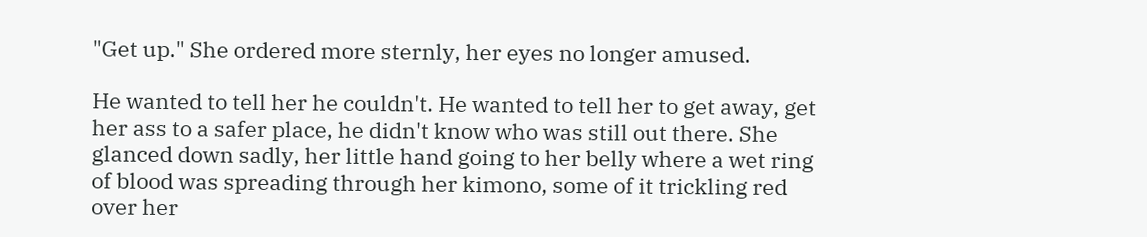"Get up." She ordered more sternly, her eyes no longer amused.

He wanted to tell her he couldn't. He wanted to tell her to get away, get her ass to a safer place, he didn't know who was still out there. She glanced down sadly, her little hand going to her belly where a wet ring of blood was spreading through her kimono, some of it trickling red over her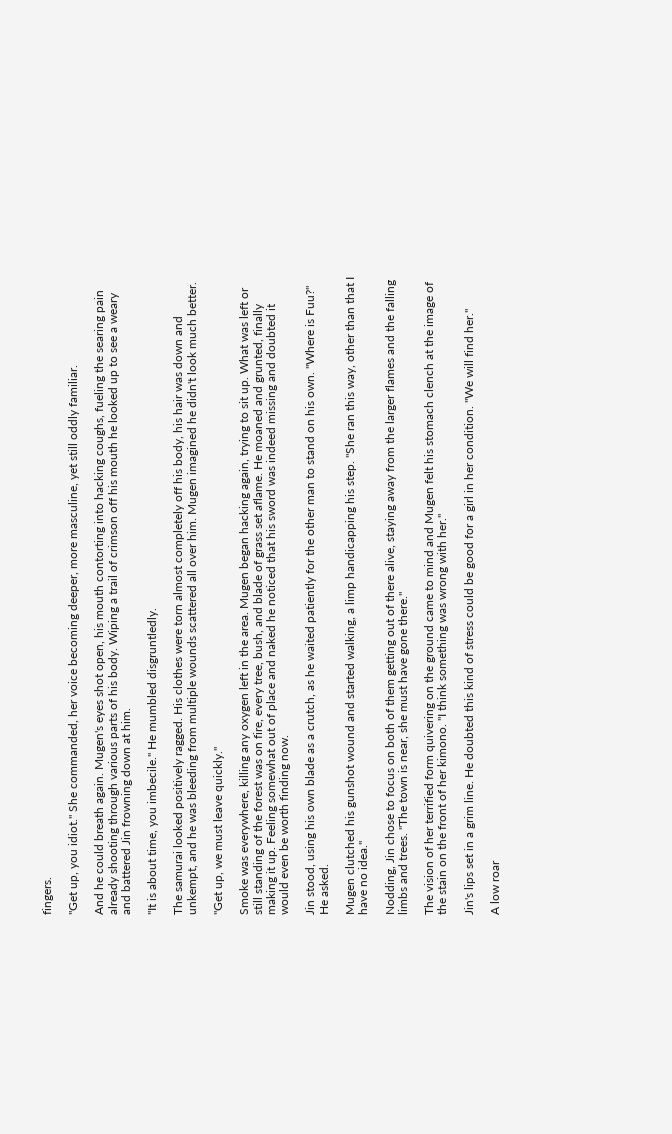fingers.

"Get up, you idiot." She commanded, her voice becoming deeper, more masculine, yet still oddly familiar.

And he could breath again. Mugen's eyes shot open, his mouth contorting into hacking coughs, fueling the searing pain already shooting through various parts of his body. Wiping a trail of crimson off his mouth he looked up to see a weary and battered Jin frowning down at him.

"It is about time, you imbecile." He mumbled disgruntledly.

The samurai looked positively ragged. His clothes were torn almost completely off his body, his hair was down and unkempt, and he was bleeding from multiple wounds scattered all over him. Mugen imagined he didn't look much better.

"Get up, we must leave quickly."

Smoke was everywhere, killing any oxygen left in the area. Mugen began hacking again, trying to sit up. What was left or still standing of the forest was on fire, every tree, bush, and blade of grass set aflame. He moaned and grunted, finally making it up. Feeling somewhat out of place and naked he noticed that his sword was indeed missing and doubted it would even be worth finding now.

Jin stood, using his own blade as a crutch, as he waited patiently for the other man to stand on his own. "Where is Fuu?" He asked.

Mugen clutched his gunshot wound and started walking, a limp handicapping his step. "She ran this way, other than that I have no idea."

Nodding, Jin chose to focus on both of them getting out of there alive, staying away from the larger flames and the falling limbs and trees. "The town is near, she must have gone there."

The vision of her terrified form quivering on the ground came to mind and Mugen felt his stomach clench at the image of the stain on the front of her kimono. "I think something was wrong with her."

Jin's lips set in a grim line. He doubted this kind of stress could be good for a girl in her condition. "We will find her."

A low roar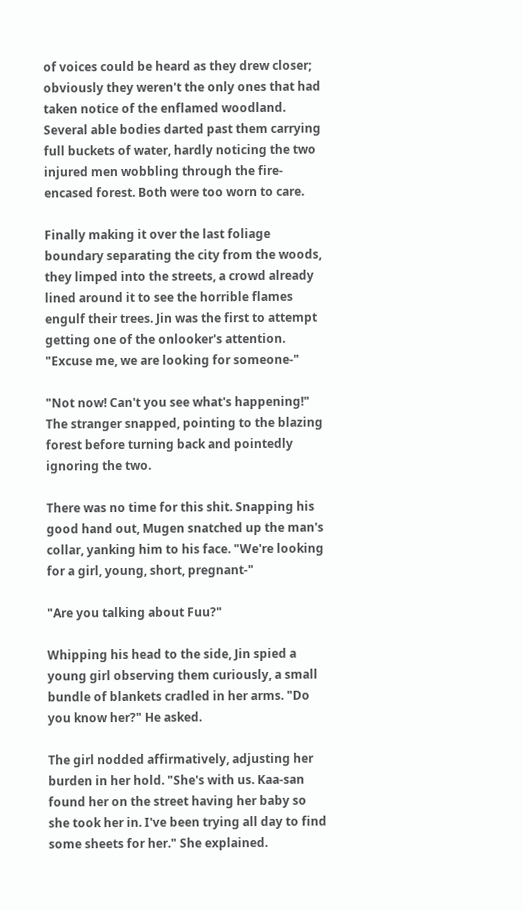of voices could be heard as they drew closer; obviously they weren't the only ones that had taken notice of the enflamed woodland. Several able bodies darted past them carrying full buckets of water, hardly noticing the two injured men wobbling through the fire-encased forest. Both were too worn to care.

Finally making it over the last foliage boundary separating the city from the woods, they limped into the streets, a crowd already lined around it to see the horrible flames engulf their trees. Jin was the first to attempt getting one of the onlooker's attention. "Excuse me, we are looking for someone-"

"Not now! Can't you see what's happening!" The stranger snapped, pointing to the blazing forest before turning back and pointedly ignoring the two.

There was no time for this shit. Snapping his good hand out, Mugen snatched up the man's collar, yanking him to his face. "We're looking for a girl, young, short, pregnant-"

"Are you talking about Fuu?"

Whipping his head to the side, Jin spied a young girl observing them curiously, a small bundle of blankets cradled in her arms. "Do you know her?" He asked.

The girl nodded affirmatively, adjusting her burden in her hold. "She's with us. Kaa-san found her on the street having her baby so she took her in. I've been trying all day to find some sheets for her." She explained.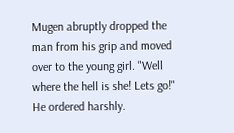Mugen abruptly dropped the man from his grip and moved over to the young girl. "Well where the hell is she! Lets go!" He ordered harshly.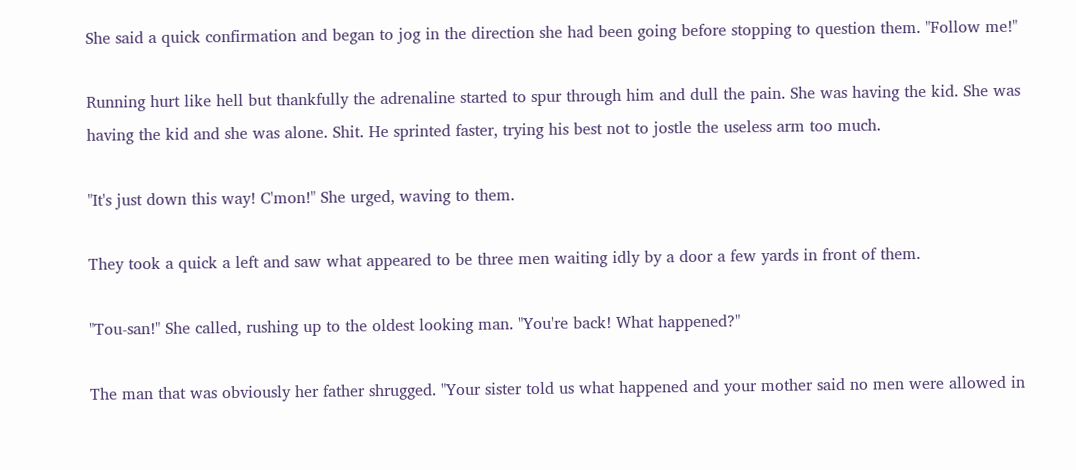She said a quick confirmation and began to jog in the direction she had been going before stopping to question them. "Follow me!"

Running hurt like hell but thankfully the adrenaline started to spur through him and dull the pain. She was having the kid. She was having the kid and she was alone. Shit. He sprinted faster, trying his best not to jostle the useless arm too much.

"It's just down this way! C'mon!" She urged, waving to them.

They took a quick a left and saw what appeared to be three men waiting idly by a door a few yards in front of them.

"Tou-san!" She called, rushing up to the oldest looking man. "You're back! What happened?"

The man that was obviously her father shrugged. "Your sister told us what happened and your mother said no men were allowed in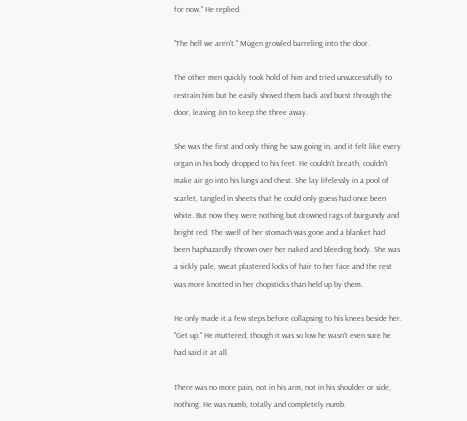for now." He replied.

"The hell we aren't." Mugen growled barreling into the door.

The other men quickly took hold of him and tried unsuccessfully to restrain him but he easily shoved them back and burst through the door, leaving Jin to keep the three away.

She was the first and only thing he saw going in, and it felt like every organ in his body dropped to his feet. He couldn't breath, couldn't make air go into his lungs and chest. She lay lifelessly in a pool of scarlet, tangled in sheets that he could only guess had once been white. But now they were nothing but drowned rags of burgundy and bright red. The swell of her stomach was gone and a blanket had been haphazardly thrown over her naked and bleeding body. She was a sickly pale, sweat plastered locks of hair to her face and the rest was more knotted in her chopsticks than held up by them.

He only made it a few steps before collapsing to his knees beside her. "Get up." He muttered, though it was so low he wasn't even sure he had said it at all.

There was no more pain, not in his arm, not in his shoulder or side, nothing. He was numb, totally and completely numb.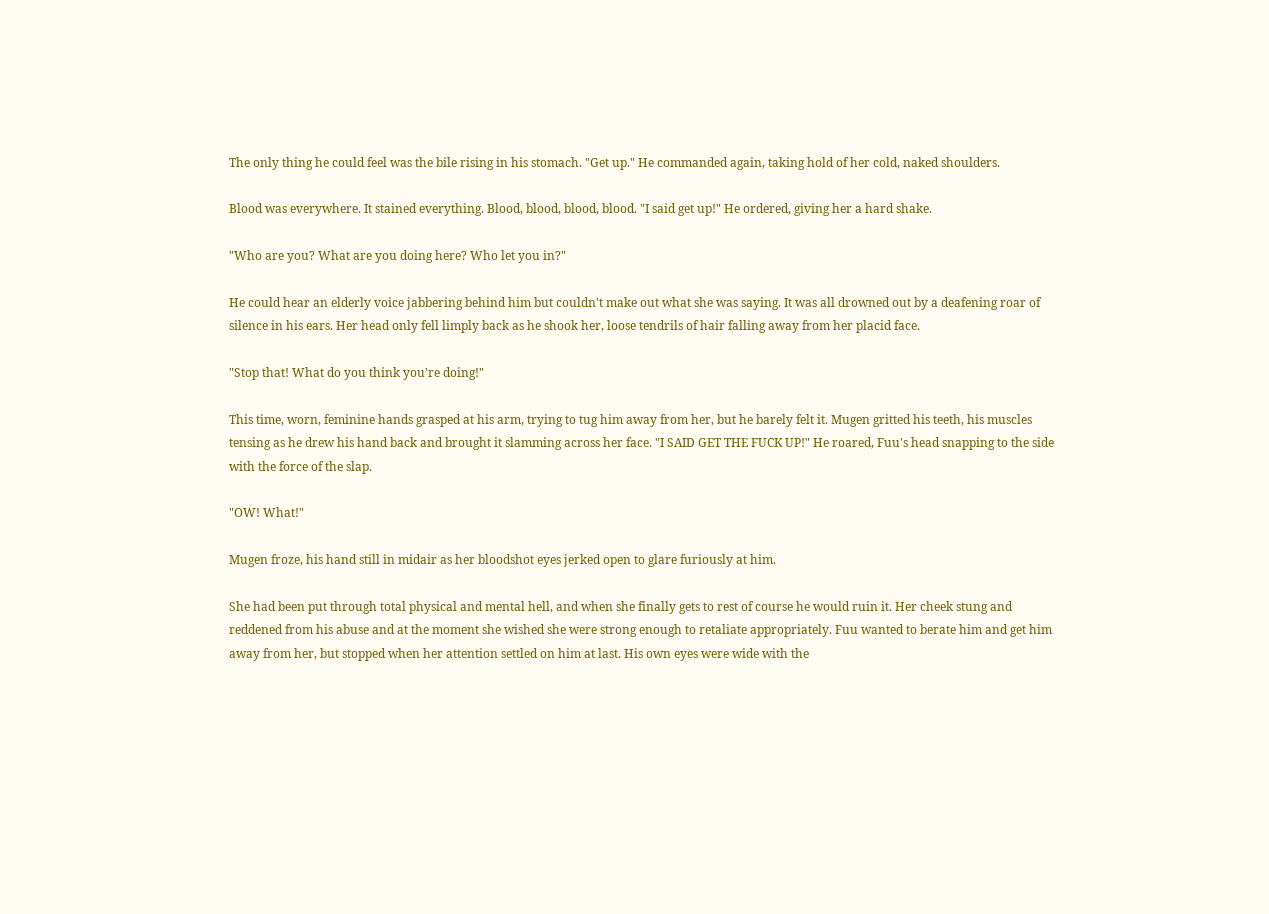The only thing he could feel was the bile rising in his stomach. "Get up." He commanded again, taking hold of her cold, naked shoulders.

Blood was everywhere. It stained everything. Blood, blood, blood, blood. "I said get up!" He ordered, giving her a hard shake.

"Who are you? What are you doing here? Who let you in?"

He could hear an elderly voice jabbering behind him but couldn't make out what she was saying. It was all drowned out by a deafening roar of silence in his ears. Her head only fell limply back as he shook her, loose tendrils of hair falling away from her placid face.

"Stop that! What do you think you're doing!"

This time, worn, feminine hands grasped at his arm, trying to tug him away from her, but he barely felt it. Mugen gritted his teeth, his muscles tensing as he drew his hand back and brought it slamming across her face. "I SAID GET THE FUCK UP!" He roared, Fuu's head snapping to the side with the force of the slap.

"OW! What!"

Mugen froze, his hand still in midair as her bloodshot eyes jerked open to glare furiously at him.

She had been put through total physical and mental hell, and when she finally gets to rest of course he would ruin it. Her cheek stung and reddened from his abuse and at the moment she wished she were strong enough to retaliate appropriately. Fuu wanted to berate him and get him away from her, but stopped when her attention settled on him at last. His own eyes were wide with the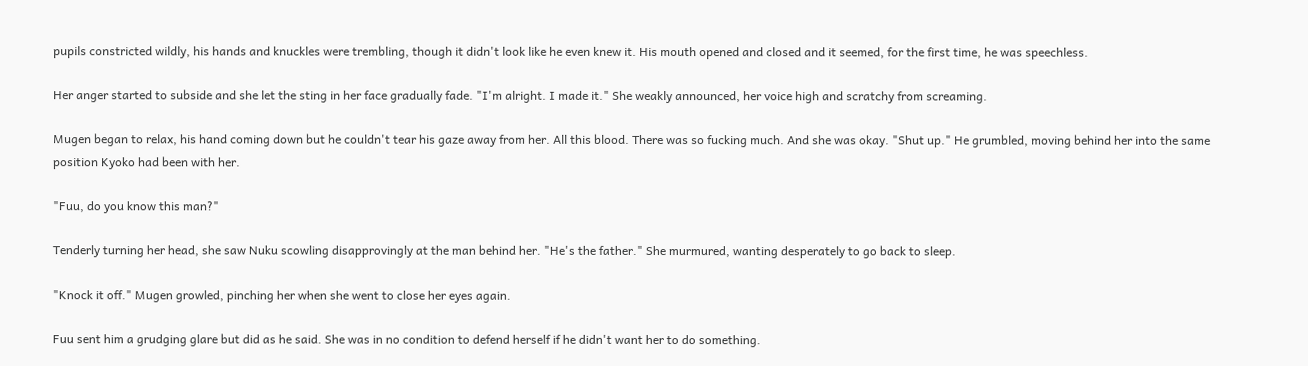pupils constricted wildly, his hands and knuckles were trembling, though it didn't look like he even knew it. His mouth opened and closed and it seemed, for the first time, he was speechless.

Her anger started to subside and she let the sting in her face gradually fade. "I'm alright. I made it." She weakly announced, her voice high and scratchy from screaming.

Mugen began to relax, his hand coming down but he couldn't tear his gaze away from her. All this blood. There was so fucking much. And she was okay. "Shut up." He grumbled, moving behind her into the same position Kyoko had been with her.

"Fuu, do you know this man?"

Tenderly turning her head, she saw Nuku scowling disapprovingly at the man behind her. "He's the father." She murmured, wanting desperately to go back to sleep.

"Knock it off." Mugen growled, pinching her when she went to close her eyes again.

Fuu sent him a grudging glare but did as he said. She was in no condition to defend herself if he didn't want her to do something.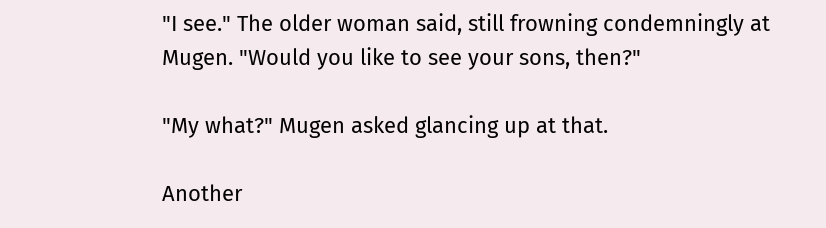"I see." The older woman said, still frowning condemningly at Mugen. "Would you like to see your sons, then?"

"My what?" Mugen asked glancing up at that.

Another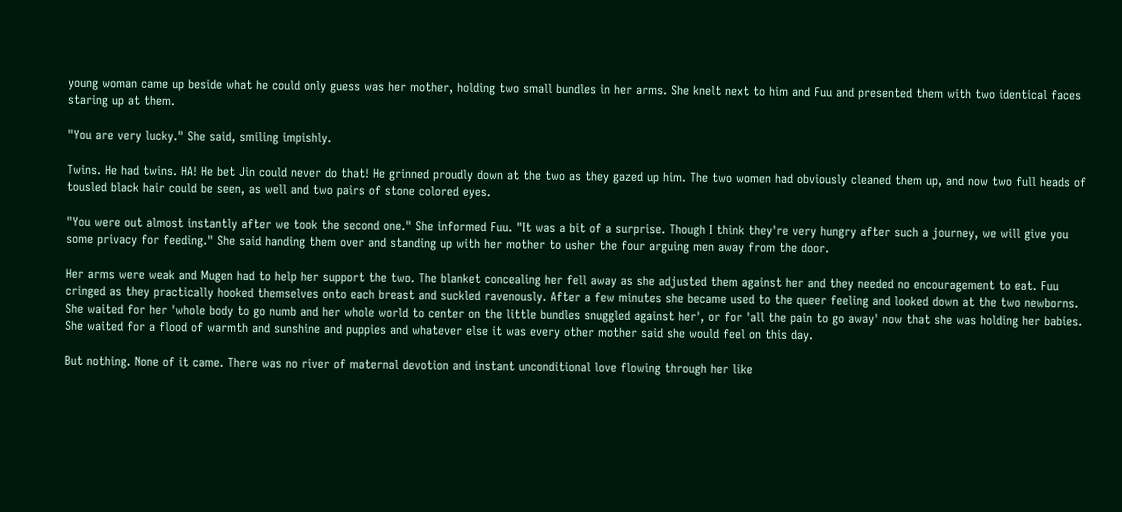young woman came up beside what he could only guess was her mother, holding two small bundles in her arms. She knelt next to him and Fuu and presented them with two identical faces staring up at them.

"You are very lucky." She said, smiling impishly.

Twins. He had twins. HA! He bet Jin could never do that! He grinned proudly down at the two as they gazed up him. The two women had obviously cleaned them up, and now two full heads of tousled black hair could be seen, as well and two pairs of stone colored eyes.

"You were out almost instantly after we took the second one." She informed Fuu. "It was a bit of a surprise. Though I think they're very hungry after such a journey, we will give you some privacy for feeding." She said handing them over and standing up with her mother to usher the four arguing men away from the door.

Her arms were weak and Mugen had to help her support the two. The blanket concealing her fell away as she adjusted them against her and they needed no encouragement to eat. Fuu cringed as they practically hooked themselves onto each breast and suckled ravenously. After a few minutes she became used to the queer feeling and looked down at the two newborns. She waited for her 'whole body to go numb and her whole world to center on the little bundles snuggled against her', or for 'all the pain to go away' now that she was holding her babies. She waited for a flood of warmth and sunshine and puppies and whatever else it was every other mother said she would feel on this day.

But nothing. None of it came. There was no river of maternal devotion and instant unconditional love flowing through her like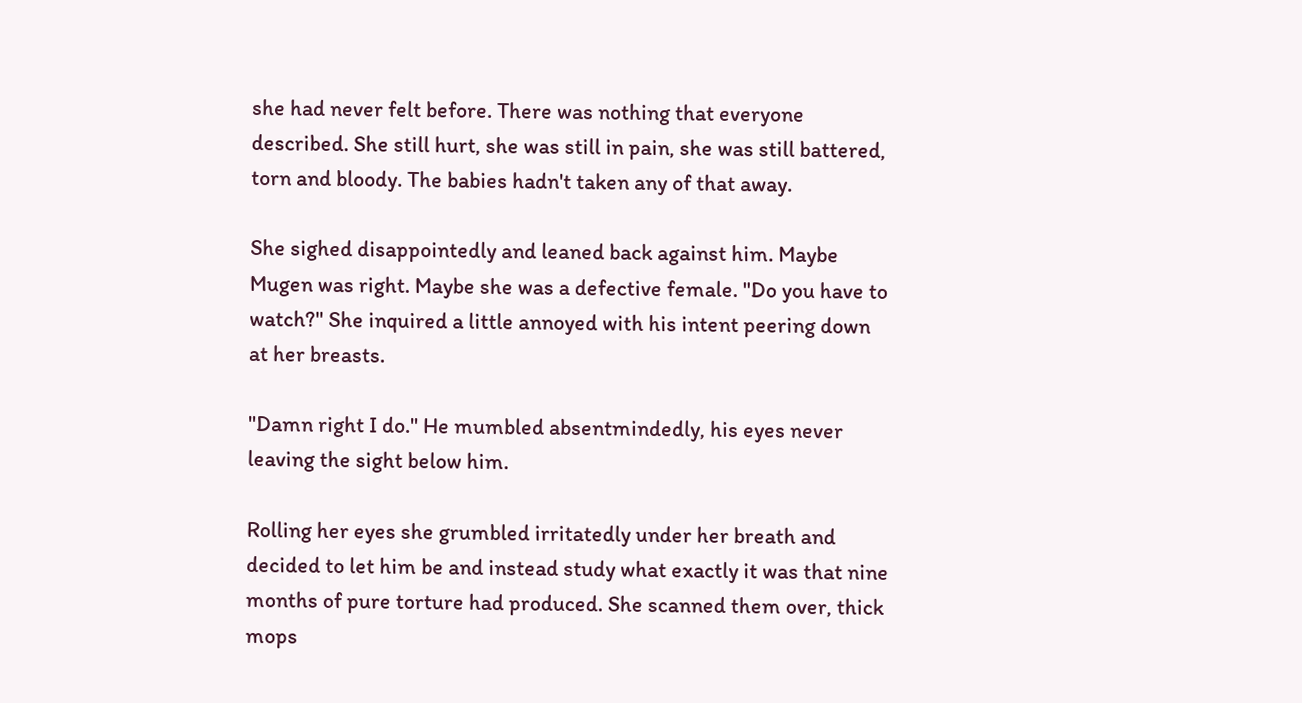she had never felt before. There was nothing that everyone described. She still hurt, she was still in pain, she was still battered, torn and bloody. The babies hadn't taken any of that away.

She sighed disappointedly and leaned back against him. Maybe Mugen was right. Maybe she was a defective female. "Do you have to watch?" She inquired a little annoyed with his intent peering down at her breasts.

"Damn right I do." He mumbled absentmindedly, his eyes never leaving the sight below him.

Rolling her eyes she grumbled irritatedly under her breath and decided to let him be and instead study what exactly it was that nine months of pure torture had produced. She scanned them over, thick mops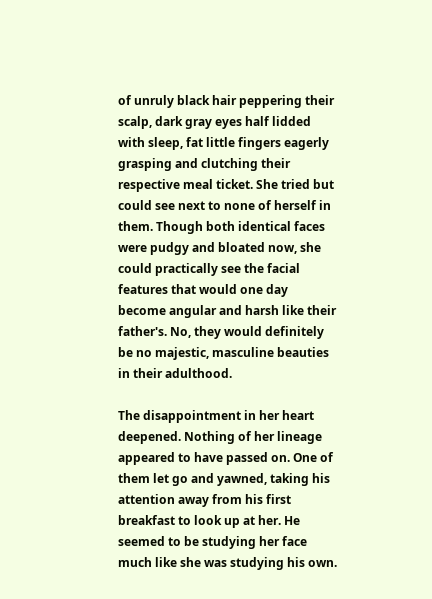of unruly black hair peppering their scalp, dark gray eyes half lidded with sleep, fat little fingers eagerly grasping and clutching their respective meal ticket. She tried but could see next to none of herself in them. Though both identical faces were pudgy and bloated now, she could practically see the facial features that would one day become angular and harsh like their father's. No, they would definitely be no majestic, masculine beauties in their adulthood.

The disappointment in her heart deepened. Nothing of her lineage appeared to have passed on. One of them let go and yawned, taking his attention away from his first breakfast to look up at her. He seemed to be studying her face much like she was studying his own.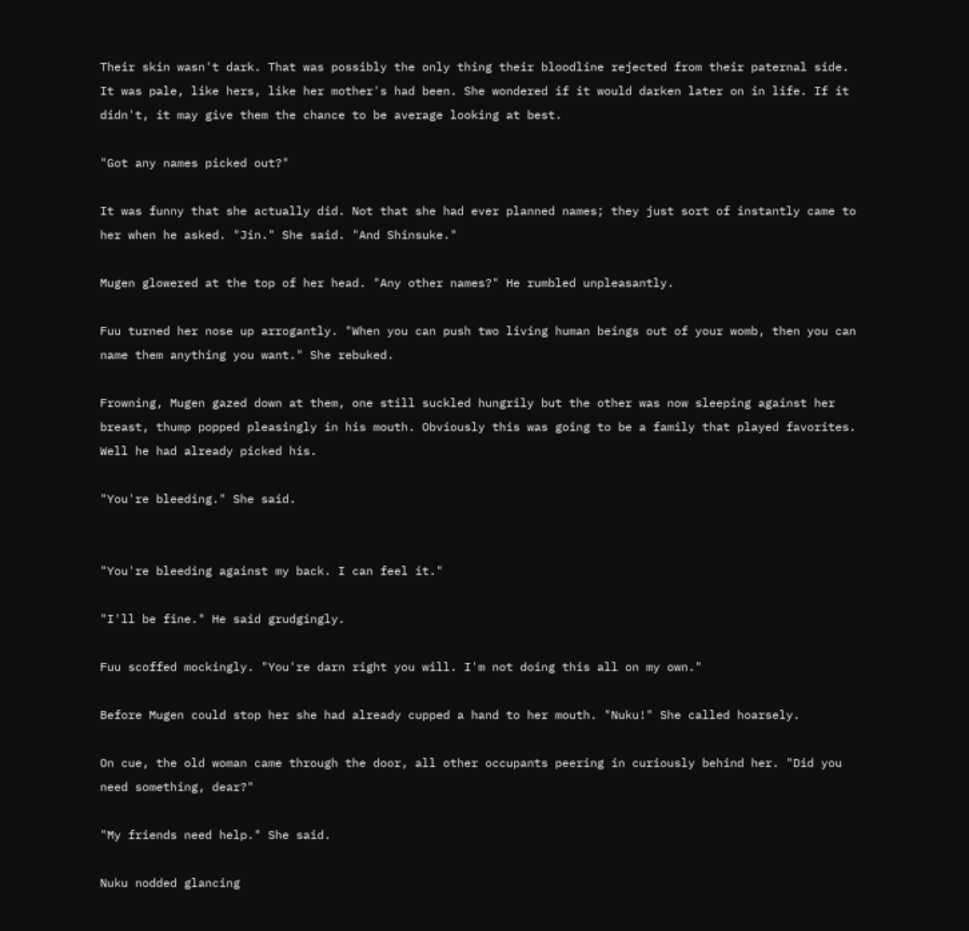Their skin wasn't dark. That was possibly the only thing their bloodline rejected from their paternal side. It was pale, like hers, like her mother's had been. She wondered if it would darken later on in life. If it didn't, it may give them the chance to be average looking at best.

"Got any names picked out?"

It was funny that she actually did. Not that she had ever planned names; they just sort of instantly came to her when he asked. "Jin." She said. "And Shinsuke."

Mugen glowered at the top of her head. "Any other names?" He rumbled unpleasantly.

Fuu turned her nose up arrogantly. "When you can push two living human beings out of your womb, then you can name them anything you want." She rebuked.

Frowning, Mugen gazed down at them, one still suckled hungrily but the other was now sleeping against her breast, thump popped pleasingly in his mouth. Obviously this was going to be a family that played favorites. Well he had already picked his.

"You're bleeding." She said.


"You're bleeding against my back. I can feel it."

"I'll be fine." He said grudgingly.

Fuu scoffed mockingly. "You're darn right you will. I'm not doing this all on my own."

Before Mugen could stop her she had already cupped a hand to her mouth. "Nuku!" She called hoarsely.

On cue, the old woman came through the door, all other occupants peering in curiously behind her. "Did you need something, dear?"

"My friends need help." She said.

Nuku nodded glancing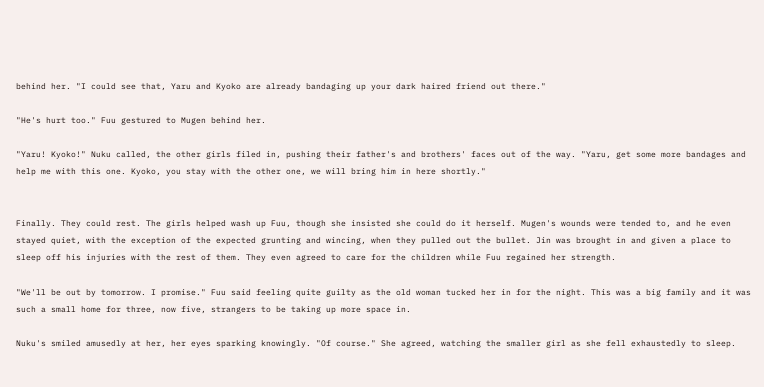behind her. "I could see that, Yaru and Kyoko are already bandaging up your dark haired friend out there."

"He's hurt too." Fuu gestured to Mugen behind her.

"Yaru! Kyoko!" Nuku called, the other girls filed in, pushing their father's and brothers' faces out of the way. "Yaru, get some more bandages and help me with this one. Kyoko, you stay with the other one, we will bring him in here shortly."


Finally. They could rest. The girls helped wash up Fuu, though she insisted she could do it herself. Mugen's wounds were tended to, and he even stayed quiet, with the exception of the expected grunting and wincing, when they pulled out the bullet. Jin was brought in and given a place to sleep off his injuries with the rest of them. They even agreed to care for the children while Fuu regained her strength.

"We'll be out by tomorrow. I promise." Fuu said feeling quite guilty as the old woman tucked her in for the night. This was a big family and it was such a small home for three, now five, strangers to be taking up more space in.

Nuku's smiled amusedly at her, her eyes sparking knowingly. "Of course." She agreed, watching the smaller girl as she fell exhaustedly to sleep.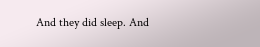And they did sleep. And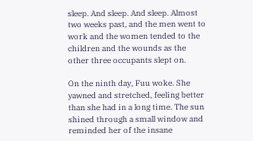sleep. And sleep. And sleep. Almost two weeks past, and the men went to work and the women tended to the children and the wounds as the other three occupants slept on.

On the ninth day, Fuu woke. She yawned and stretched, feeling better than she had in a long time. The sun shined through a small window and reminded her of the insane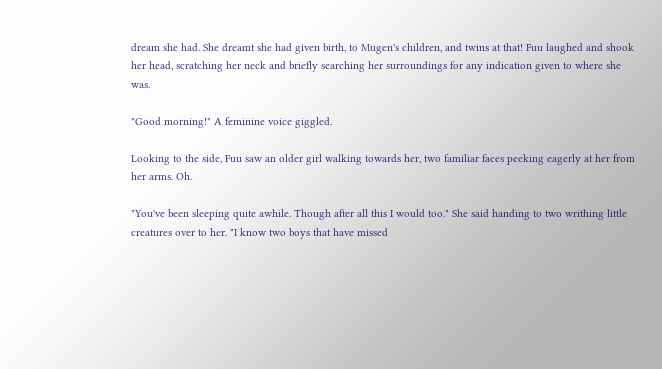dream she had. She dreamt she had given birth, to Mugen's children, and twins at that! Fuu laughed and shook her head, scratching her neck and briefly searching her surroundings for any indication given to where she was.

"Good morning!" A feminine voice giggled.

Looking to the side, Fuu saw an older girl walking towards her, two familiar faces peeking eagerly at her from her arms. Oh.

"You've been sleeping quite awhile. Though after all this I would too." She said handing to two writhing little creatures over to her. "I know two boys that have missed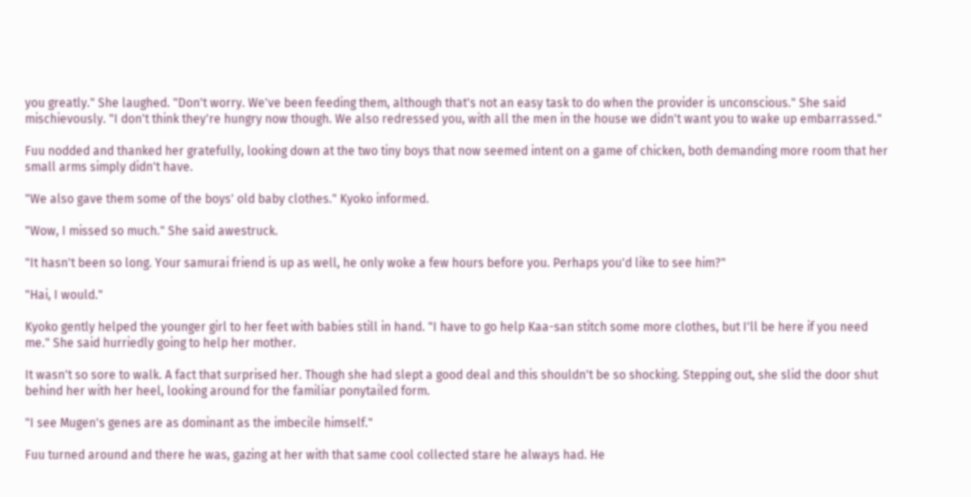you greatly." She laughed. "Don't worry. We've been feeding them, although that's not an easy task to do when the provider is unconscious." She said mischievously. "I don't think they're hungry now though. We also redressed you, with all the men in the house we didn't want you to wake up embarrassed."

Fuu nodded and thanked her gratefully, looking down at the two tiny boys that now seemed intent on a game of chicken, both demanding more room that her small arms simply didn't have.

"We also gave them some of the boys' old baby clothes." Kyoko informed.

"Wow, I missed so much." She said awestruck.

"It hasn't been so long. Your samurai friend is up as well, he only woke a few hours before you. Perhaps you'd like to see him?"

"Hai, I would."

Kyoko gently helped the younger girl to her feet with babies still in hand. "I have to go help Kaa-san stitch some more clothes, but I'll be here if you need me." She said hurriedly going to help her mother.

It wasn't so sore to walk. A fact that surprised her. Though she had slept a good deal and this shouldn't be so shocking. Stepping out, she slid the door shut behind her with her heel, looking around for the familiar ponytailed form.

"I see Mugen's genes are as dominant as the imbecile himself."

Fuu turned around and there he was, gazing at her with that same cool collected stare he always had. He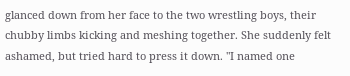glanced down from her face to the two wrestling boys, their chubby limbs kicking and meshing together. She suddenly felt ashamed, but tried hard to press it down. "I named one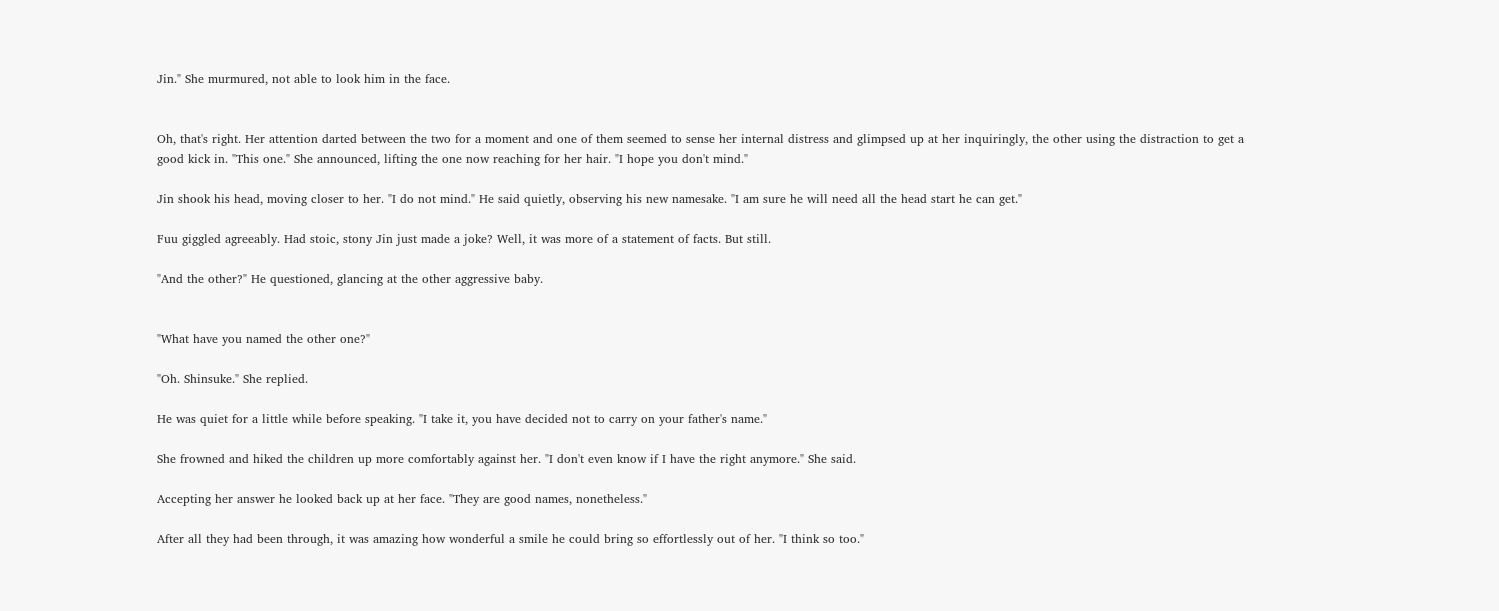Jin." She murmured, not able to look him in the face.


Oh, that's right. Her attention darted between the two for a moment and one of them seemed to sense her internal distress and glimpsed up at her inquiringly, the other using the distraction to get a good kick in. "This one." She announced, lifting the one now reaching for her hair. "I hope you don't mind."

Jin shook his head, moving closer to her. "I do not mind." He said quietly, observing his new namesake. "I am sure he will need all the head start he can get."

Fuu giggled agreeably. Had stoic, stony Jin just made a joke? Well, it was more of a statement of facts. But still.

"And the other?" He questioned, glancing at the other aggressive baby.


"What have you named the other one?"

"Oh. Shinsuke." She replied.

He was quiet for a little while before speaking. "I take it, you have decided not to carry on your father's name."

She frowned and hiked the children up more comfortably against her. "I don't even know if I have the right anymore." She said.

Accepting her answer he looked back up at her face. "They are good names, nonetheless."

After all they had been through, it was amazing how wonderful a smile he could bring so effortlessly out of her. "I think so too."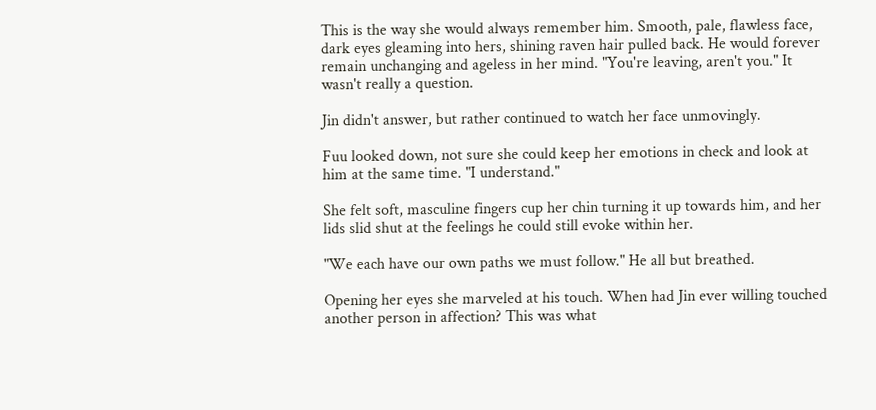This is the way she would always remember him. Smooth, pale, flawless face, dark eyes gleaming into hers, shining raven hair pulled back. He would forever remain unchanging and ageless in her mind. "You're leaving, aren't you." It wasn't really a question.

Jin didn't answer, but rather continued to watch her face unmovingly.

Fuu looked down, not sure she could keep her emotions in check and look at him at the same time. "I understand."

She felt soft, masculine fingers cup her chin turning it up towards him, and her lids slid shut at the feelings he could still evoke within her.

"We each have our own paths we must follow." He all but breathed.

Opening her eyes she marveled at his touch. When had Jin ever willing touched another person in affection? This was what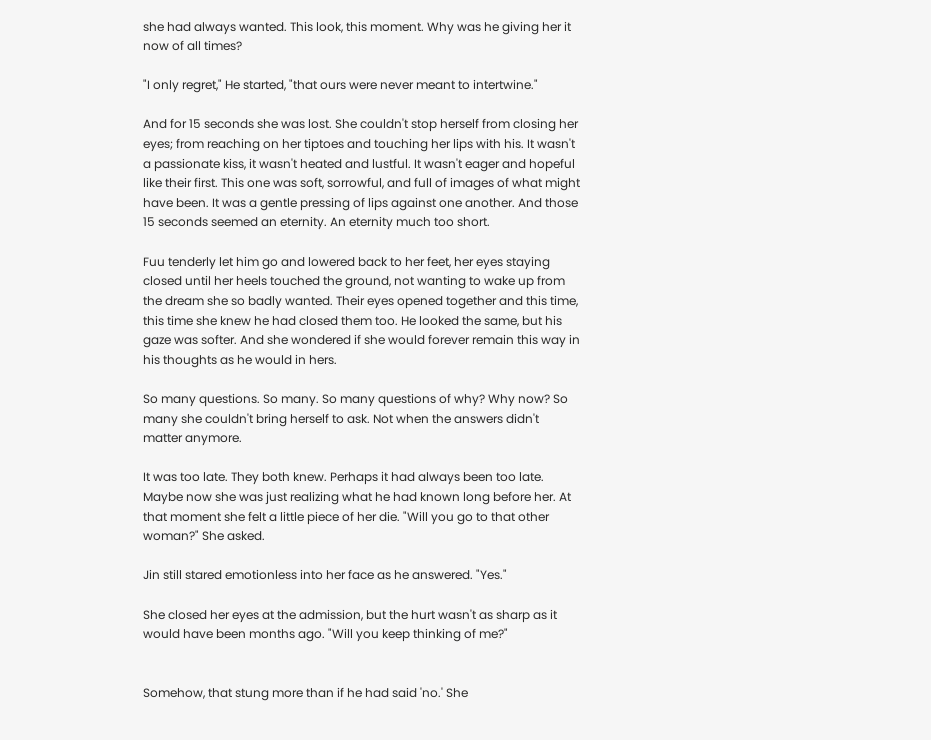she had always wanted. This look, this moment. Why was he giving her it now of all times?

"I only regret," He started, "that ours were never meant to intertwine."

And for 15 seconds she was lost. She couldn't stop herself from closing her eyes; from reaching on her tiptoes and touching her lips with his. It wasn't a passionate kiss, it wasn't heated and lustful. It wasn't eager and hopeful like their first. This one was soft, sorrowful, and full of images of what might have been. It was a gentle pressing of lips against one another. And those 15 seconds seemed an eternity. An eternity much too short.

Fuu tenderly let him go and lowered back to her feet, her eyes staying closed until her heels touched the ground, not wanting to wake up from the dream she so badly wanted. Their eyes opened together and this time, this time she knew he had closed them too. He looked the same, but his gaze was softer. And she wondered if she would forever remain this way in his thoughts as he would in hers.

So many questions. So many. So many questions of why? Why now? So many she couldn't bring herself to ask. Not when the answers didn't matter anymore.

It was too late. They both knew. Perhaps it had always been too late. Maybe now she was just realizing what he had known long before her. At that moment she felt a little piece of her die. "Will you go to that other woman?" She asked.

Jin still stared emotionless into her face as he answered. "Yes."

She closed her eyes at the admission, but the hurt wasn't as sharp as it would have been months ago. "Will you keep thinking of me?"


Somehow, that stung more than if he had said 'no.' She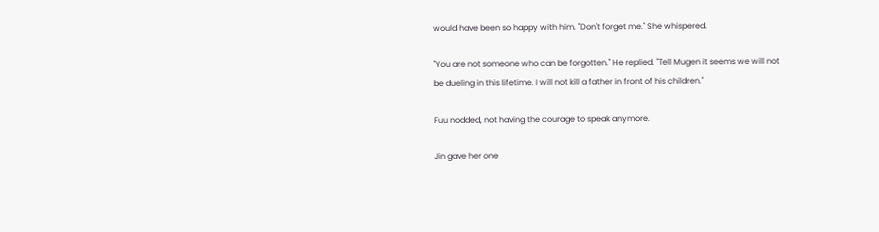would have been so happy with him. "Don't forget me." She whispered.

"You are not someone who can be forgotten." He replied. "Tell Mugen it seems we will not be dueling in this lifetime. I will not kill a father in front of his children."

Fuu nodded, not having the courage to speak anymore.

Jin gave her one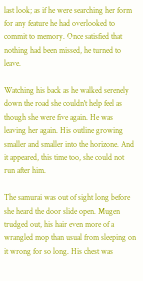last look; as if he were searching her form for any feature he had overlooked to commit to memory. Once satisfied that nothing had been missed, he turned to leave.

Watching his back as he walked serenely down the road she couldn't help feel as though she were five again. He was leaving her again. His outline growing smaller and smaller into the horizone. And it appeared, this time too, she could not run after him.

The samurai was out of sight long before she heard the door slide open. Mugen trudged out, his hair even more of a wrangled mop than usual from sleeping on it wrong for so long. His chest was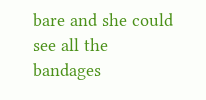bare and she could see all the bandages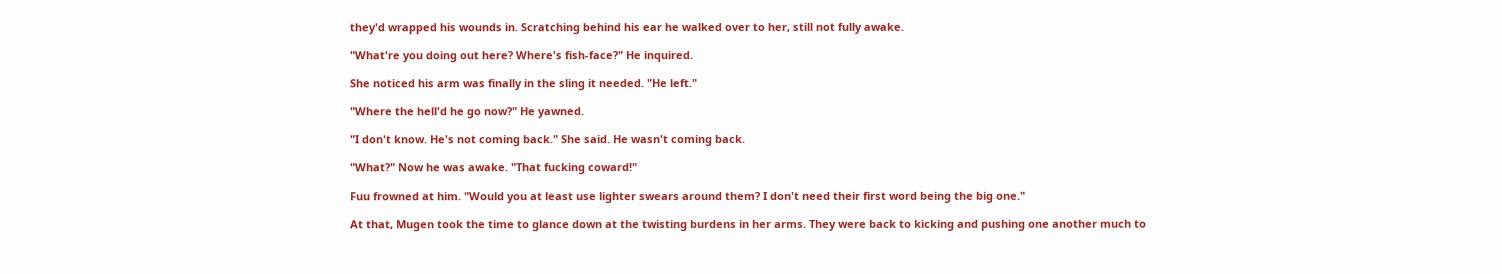they'd wrapped his wounds in. Scratching behind his ear he walked over to her, still not fully awake.

"What're you doing out here? Where's fish-face?" He inquired.

She noticed his arm was finally in the sling it needed. "He left."

"Where the hell'd he go now?" He yawned.

"I don't know. He's not coming back." She said. He wasn't coming back.

"What?" Now he was awake. "That fucking coward!"

Fuu frowned at him. "Would you at least use lighter swears around them? I don't need their first word being the big one."

At that, Mugen took the time to glance down at the twisting burdens in her arms. They were back to kicking and pushing one another much to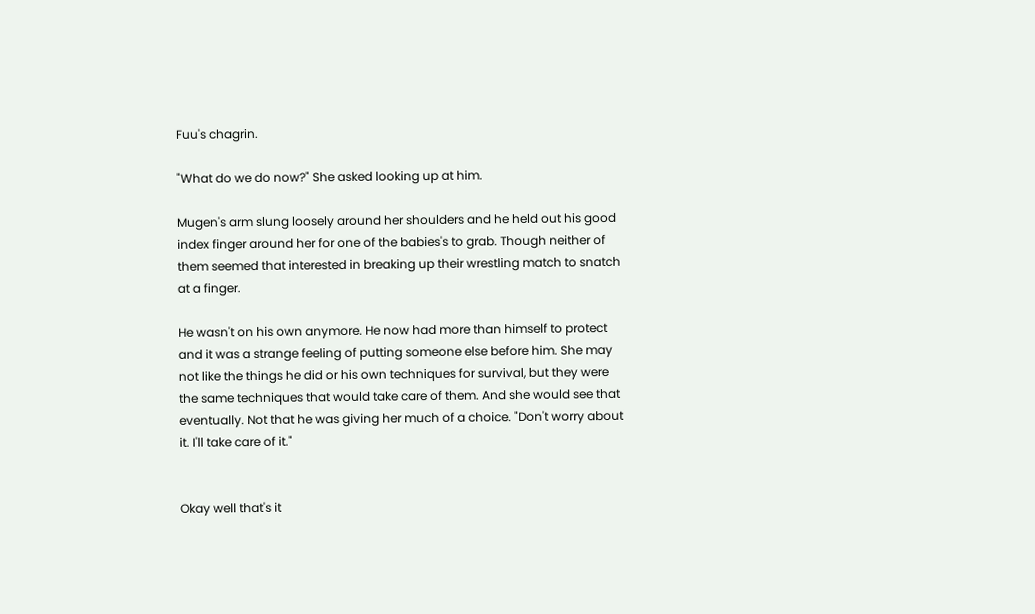Fuu's chagrin.

"What do we do now?" She asked looking up at him.

Mugen's arm slung loosely around her shoulders and he held out his good index finger around her for one of the babies's to grab. Though neither of them seemed that interested in breaking up their wrestling match to snatch at a finger.

He wasn't on his own anymore. He now had more than himself to protect and it was a strange feeling of putting someone else before him. She may not like the things he did or his own techniques for survival, but they were the same techniques that would take care of them. And she would see that eventually. Not that he was giving her much of a choice. "Don't worry about it. I'll take care of it."


Okay well that's it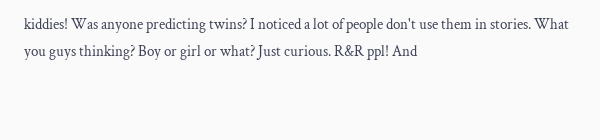kiddies! Was anyone predicting twins? I noticed a lot of people don't use them in stories. What you guys thinking? Boy or girl or what? Just curious. R&R ppl! And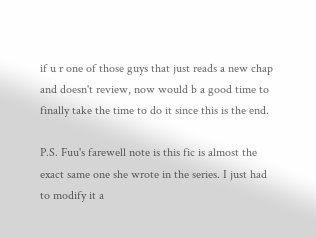if u r one of those guys that just reads a new chap and doesn't review, now would b a good time to finally take the time to do it since this is the end.

P.S. Fuu's farewell note is this fic is almost the exact same one she wrote in the series. I just had to modify it a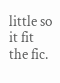little so it fit the fic.